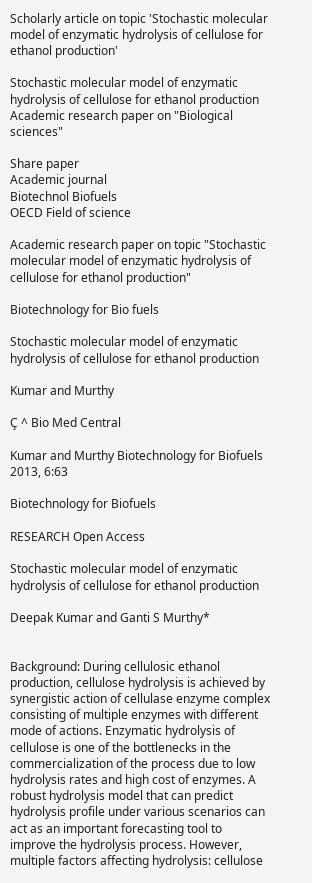Scholarly article on topic 'Stochastic molecular model of enzymatic hydrolysis of cellulose for ethanol production'

Stochastic molecular model of enzymatic hydrolysis of cellulose for ethanol production Academic research paper on "Biological sciences"

Share paper
Academic journal
Biotechnol Biofuels
OECD Field of science

Academic research paper on topic "Stochastic molecular model of enzymatic hydrolysis of cellulose for ethanol production"

Biotechnology for Bio fuels

Stochastic molecular model of enzymatic hydrolysis of cellulose for ethanol production

Kumar and Murthy

Ç ^ Bio Med Central

Kumar and Murthy Biotechnology for Biofuels 2013, 6:63

Biotechnology for Biofuels

RESEARCH Open Access

Stochastic molecular model of enzymatic hydrolysis of cellulose for ethanol production

Deepak Kumar and Ganti S Murthy*


Background: During cellulosic ethanol production, cellulose hydrolysis is achieved by synergistic action of cellulase enzyme complex consisting of multiple enzymes with different mode of actions. Enzymatic hydrolysis of cellulose is one of the bottlenecks in the commercialization of the process due to low hydrolysis rates and high cost of enzymes. A robust hydrolysis model that can predict hydrolysis profile under various scenarios can act as an important forecasting tool to improve the hydrolysis process. However, multiple factors affecting hydrolysis: cellulose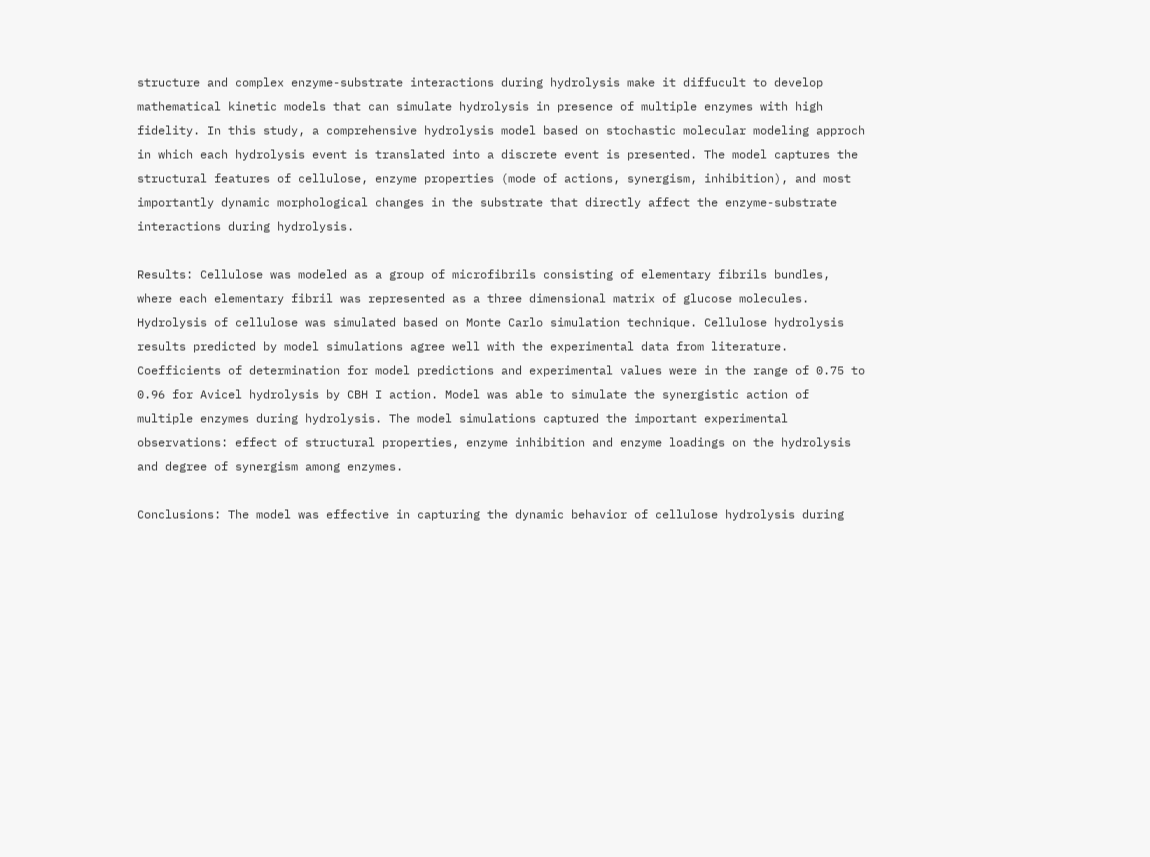structure and complex enzyme-substrate interactions during hydrolysis make it diffucult to develop mathematical kinetic models that can simulate hydrolysis in presence of multiple enzymes with high fidelity. In this study, a comprehensive hydrolysis model based on stochastic molecular modeling approch in which each hydrolysis event is translated into a discrete event is presented. The model captures the structural features of cellulose, enzyme properties (mode of actions, synergism, inhibition), and most importantly dynamic morphological changes in the substrate that directly affect the enzyme-substrate interactions during hydrolysis.

Results: Cellulose was modeled as a group of microfibrils consisting of elementary fibrils bundles, where each elementary fibril was represented as a three dimensional matrix of glucose molecules. Hydrolysis of cellulose was simulated based on Monte Carlo simulation technique. Cellulose hydrolysis results predicted by model simulations agree well with the experimental data from literature. Coefficients of determination for model predictions and experimental values were in the range of 0.75 to 0.96 for Avicel hydrolysis by CBH I action. Model was able to simulate the synergistic action of multiple enzymes during hydrolysis. The model simulations captured the important experimental observations: effect of structural properties, enzyme inhibition and enzyme loadings on the hydrolysis and degree of synergism among enzymes.

Conclusions: The model was effective in capturing the dynamic behavior of cellulose hydrolysis during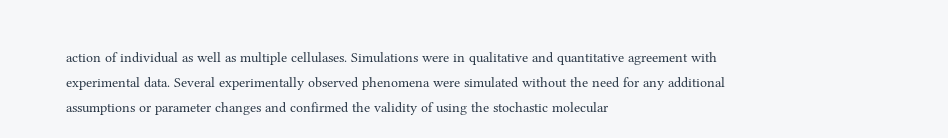action of individual as well as multiple cellulases. Simulations were in qualitative and quantitative agreement with experimental data. Several experimentally observed phenomena were simulated without the need for any additional assumptions or parameter changes and confirmed the validity of using the stochastic molecular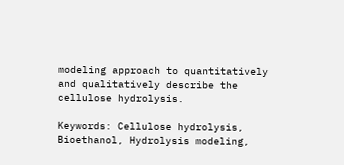modeling approach to quantitatively and qualitatively describe the cellulose hydrolysis.

Keywords: Cellulose hydrolysis, Bioethanol, Hydrolysis modeling,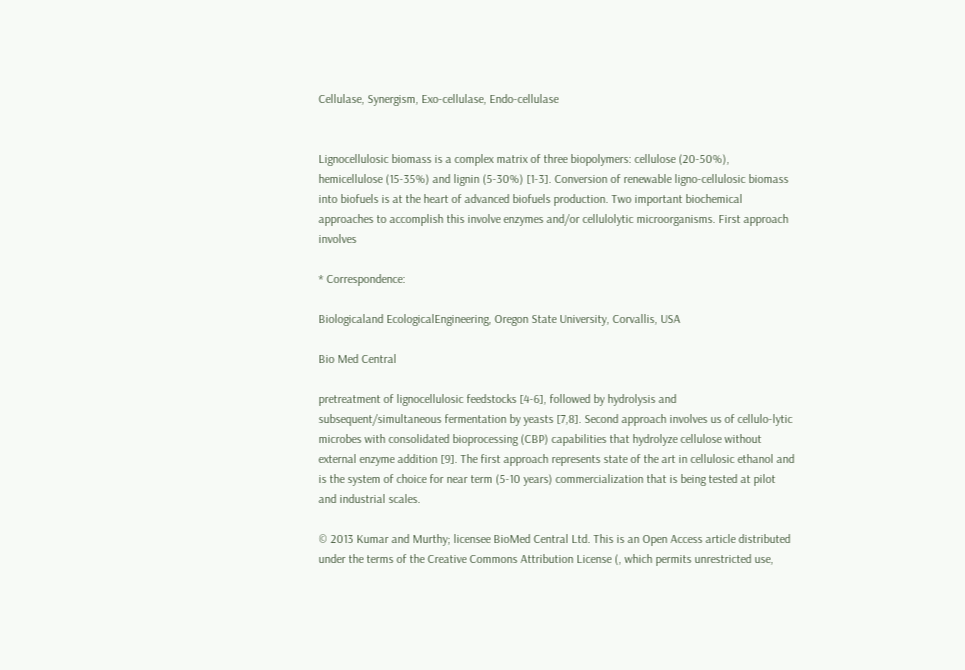Cellulase, Synergism, Exo-cellulase, Endo-cellulase


Lignocellulosic biomass is a complex matrix of three biopolymers: cellulose (20-50%), hemicellulose (15-35%) and lignin (5-30%) [1-3]. Conversion of renewable ligno-cellulosic biomass into biofuels is at the heart of advanced biofuels production. Two important biochemical approaches to accomplish this involve enzymes and/or cellulolytic microorganisms. First approach involves

* Correspondence:

Biologicaland EcologicalEngineering, Oregon State University, Corvallis, USA

Bio Med Central

pretreatment of lignocellulosic feedstocks [4-6], followed by hydrolysis and subsequent/simultaneous fermentation by yeasts [7,8]. Second approach involves us of cellulo-lytic microbes with consolidated bioprocessing (CBP) capabilities that hydrolyze cellulose without external enzyme addition [9]. The first approach represents state of the art in cellulosic ethanol and is the system of choice for near term (5-10 years) commercialization that is being tested at pilot and industrial scales.

© 2013 Kumar and Murthy; licensee BioMed Central Ltd. This is an Open Access article distributed under the terms of the Creative Commons Attribution License (, which permits unrestricted use,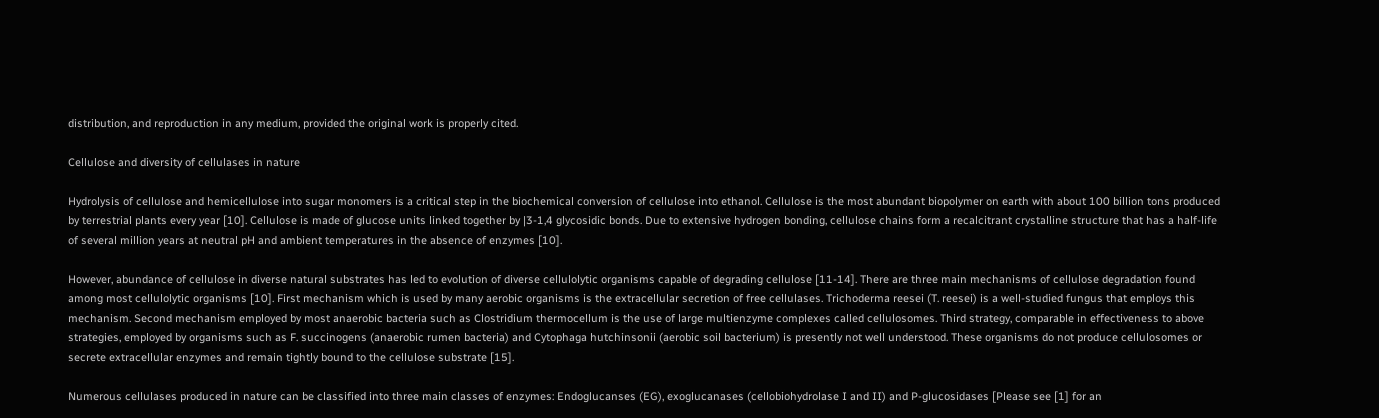distribution, and reproduction in any medium, provided the original work is properly cited.

Cellulose and diversity of cellulases in nature

Hydrolysis of cellulose and hemicellulose into sugar monomers is a critical step in the biochemical conversion of cellulose into ethanol. Cellulose is the most abundant biopolymer on earth with about 100 billion tons produced by terrestrial plants every year [10]. Cellulose is made of glucose units linked together by |3-1,4 glycosidic bonds. Due to extensive hydrogen bonding, cellulose chains form a recalcitrant crystalline structure that has a half-life of several million years at neutral pH and ambient temperatures in the absence of enzymes [10].

However, abundance of cellulose in diverse natural substrates has led to evolution of diverse cellulolytic organisms capable of degrading cellulose [11-14]. There are three main mechanisms of cellulose degradation found among most cellulolytic organisms [10]. First mechanism which is used by many aerobic organisms is the extracellular secretion of free cellulases. Trichoderma reesei (T. reesei) is a well-studied fungus that employs this mechanism. Second mechanism employed by most anaerobic bacteria such as Clostridium thermocellum is the use of large multienzyme complexes called cellulosomes. Third strategy, comparable in effectiveness to above strategies, employed by organisms such as F. succinogens (anaerobic rumen bacteria) and Cytophaga hutchinsonii (aerobic soil bacterium) is presently not well understood. These organisms do not produce cellulosomes or secrete extracellular enzymes and remain tightly bound to the cellulose substrate [15].

Numerous cellulases produced in nature can be classified into three main classes of enzymes: Endoglucanses (EG), exoglucanases (cellobiohydrolase I and II) and P-glucosidases [Please see [1] for an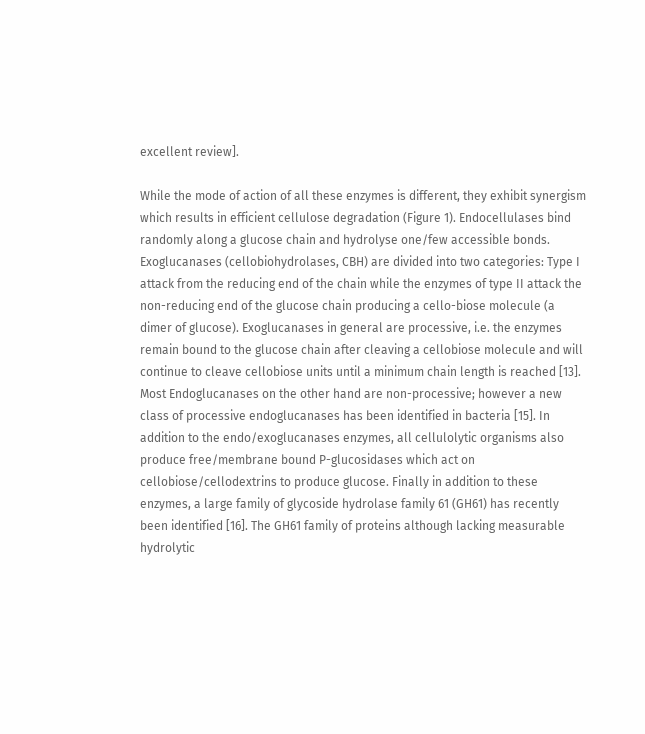excellent review].

While the mode of action of all these enzymes is different, they exhibit synergism which results in efficient cellulose degradation (Figure 1). Endocellulases bind randomly along a glucose chain and hydrolyse one/few accessible bonds. Exoglucanases (cellobiohydrolases, CBH) are divided into two categories: Type I attack from the reducing end of the chain while the enzymes of type II attack the non-reducing end of the glucose chain producing a cello-biose molecule (a dimer of glucose). Exoglucanases in general are processive, i.e. the enzymes remain bound to the glucose chain after cleaving a cellobiose molecule and will continue to cleave cellobiose units until a minimum chain length is reached [13]. Most Endoglucanases on the other hand are non-processive; however a new class of processive endoglucanases has been identified in bacteria [15]. In addition to the endo/exoglucanases enzymes, all cellulolytic organisms also produce free/membrane bound P-glucosidases which act on cellobiose/cellodextrins to produce glucose. Finally in addition to these enzymes, a large family of glycoside hydrolase family 61 (GH61) has recently been identified [16]. The GH61 family of proteins although lacking measurable hydrolytic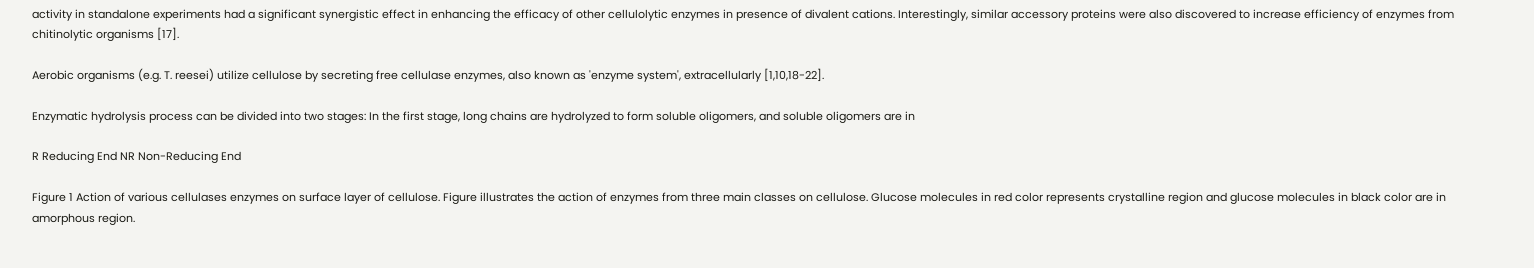activity in standalone experiments had a significant synergistic effect in enhancing the efficacy of other cellulolytic enzymes in presence of divalent cations. Interestingly, similar accessory proteins were also discovered to increase efficiency of enzymes from chitinolytic organisms [17].

Aerobic organisms (e.g. T. reesei) utilize cellulose by secreting free cellulase enzymes, also known as 'enzyme system', extracellularly [1,10,18-22].

Enzymatic hydrolysis process can be divided into two stages: In the first stage, long chains are hydrolyzed to form soluble oligomers, and soluble oligomers are in

R Reducing End NR Non-Reducing End

Figure 1 Action of various cellulases enzymes on surface layer of cellulose. Figure illustrates the action of enzymes from three main classes on cellulose. Glucose molecules in red color represents crystalline region and glucose molecules in black color are in amorphous region.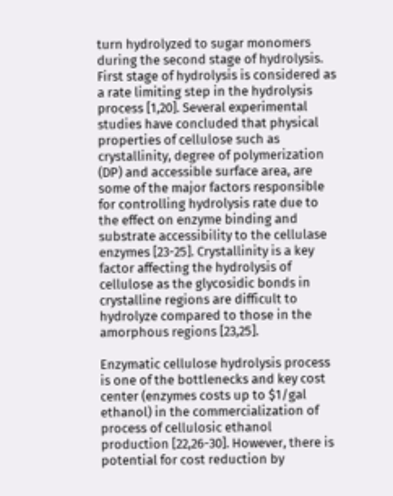turn hydrolyzed to sugar monomers during the second stage of hydrolysis. First stage of hydrolysis is considered as a rate limiting step in the hydrolysis process [1,20]. Several experimental studies have concluded that physical properties of cellulose such as crystallinity, degree of polymerization (DP) and accessible surface area, are some of the major factors responsible for controlling hydrolysis rate due to the effect on enzyme binding and substrate accessibility to the cellulase enzymes [23-25]. Crystallinity is a key factor affecting the hydrolysis of cellulose as the glycosidic bonds in crystalline regions are difficult to hydrolyze compared to those in the amorphous regions [23,25].

Enzymatic cellulose hydrolysis process is one of the bottlenecks and key cost center (enzymes costs up to $1/gal ethanol) in the commercialization of process of cellulosic ethanol production [22,26-30]. However, there is potential for cost reduction by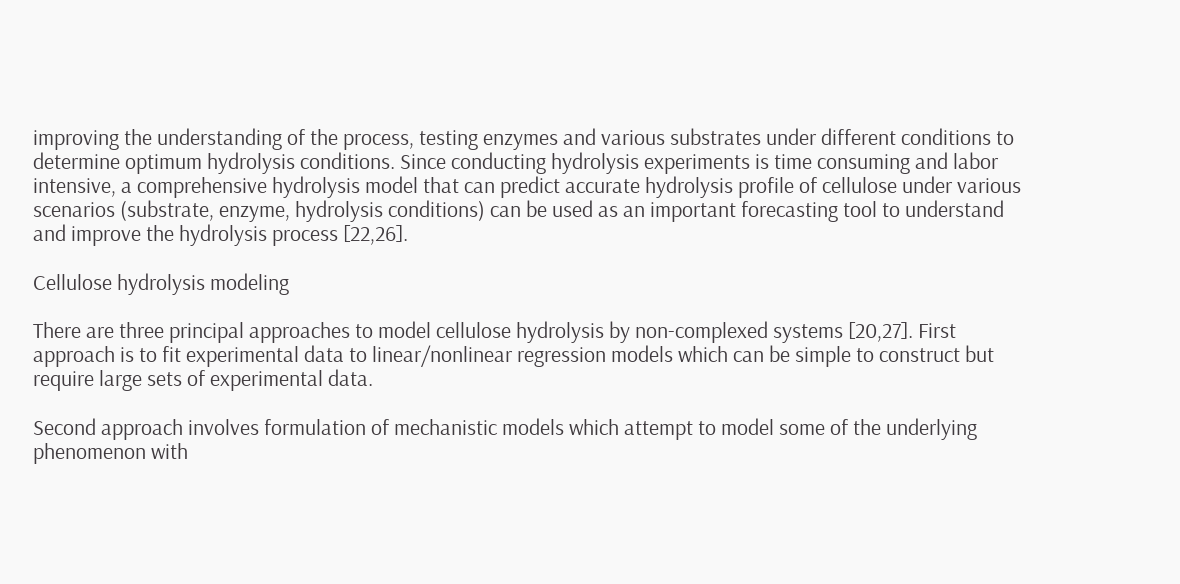improving the understanding of the process, testing enzymes and various substrates under different conditions to determine optimum hydrolysis conditions. Since conducting hydrolysis experiments is time consuming and labor intensive, a comprehensive hydrolysis model that can predict accurate hydrolysis profile of cellulose under various scenarios (substrate, enzyme, hydrolysis conditions) can be used as an important forecasting tool to understand and improve the hydrolysis process [22,26].

Cellulose hydrolysis modeling

There are three principal approaches to model cellulose hydrolysis by non-complexed systems [20,27]. First approach is to fit experimental data to linear/nonlinear regression models which can be simple to construct but require large sets of experimental data.

Second approach involves formulation of mechanistic models which attempt to model some of the underlying phenomenon with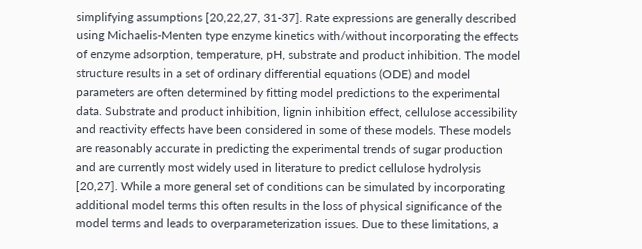simplifying assumptions [20,22,27, 31-37]. Rate expressions are generally described using Michaelis-Menten type enzyme kinetics with/without incorporating the effects of enzyme adsorption, temperature, pH, substrate and product inhibition. The model structure results in a set of ordinary differential equations (ODE) and model parameters are often determined by fitting model predictions to the experimental data. Substrate and product inhibition, lignin inhibition effect, cellulose accessibility and reactivity effects have been considered in some of these models. These models are reasonably accurate in predicting the experimental trends of sugar production and are currently most widely used in literature to predict cellulose hydrolysis [20,27]. While a more general set of conditions can be simulated by incorporating additional model terms this often results in the loss of physical significance of the model terms and leads to overparameterization issues. Due to these limitations, a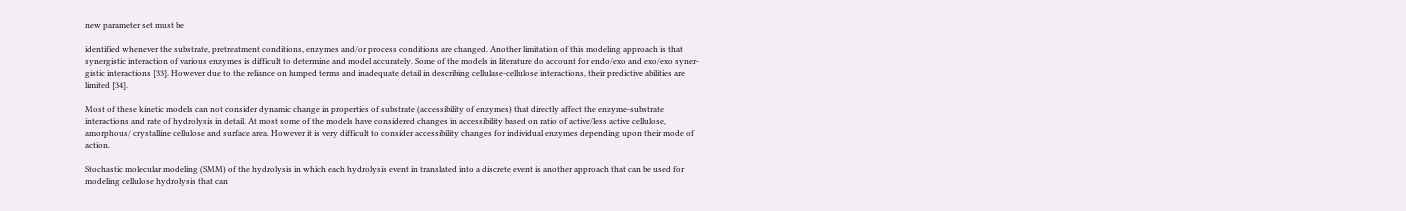new parameter set must be

identified whenever the substrate, pretreatment conditions, enzymes and/or process conditions are changed. Another limitation of this modeling approach is that synergistic interaction of various enzymes is difficult to determine and model accurately. Some of the models in literature do account for endo/exo and exo/exo syner-gistic interactions [33]. However due to the reliance on lumped terms and inadequate detail in describing cellulase-cellulose interactions, their predictive abilities are limited [34].

Most of these kinetic models can not consider dynamic change in properties of substrate (accessibility of enzymes) that directly affect the enzyme-substrate interactions and rate of hydrolysis in detail. At most some of the models have considered changes in accessibility based on ratio of active/less active cellulose, amorphous/ crystalline cellulose and surface area. However it is very difficult to consider accessibility changes for individual enzymes depending upon their mode of action.

Stochastic molecular modeling (SMM) of the hydrolysis in which each hydrolysis event in translated into a discrete event is another approach that can be used for modeling cellulose hydrolysis that can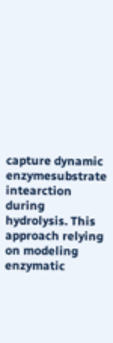capture dynamic enzymesubstrate intearction during hydrolysis. This approach relying on modeling enzymatic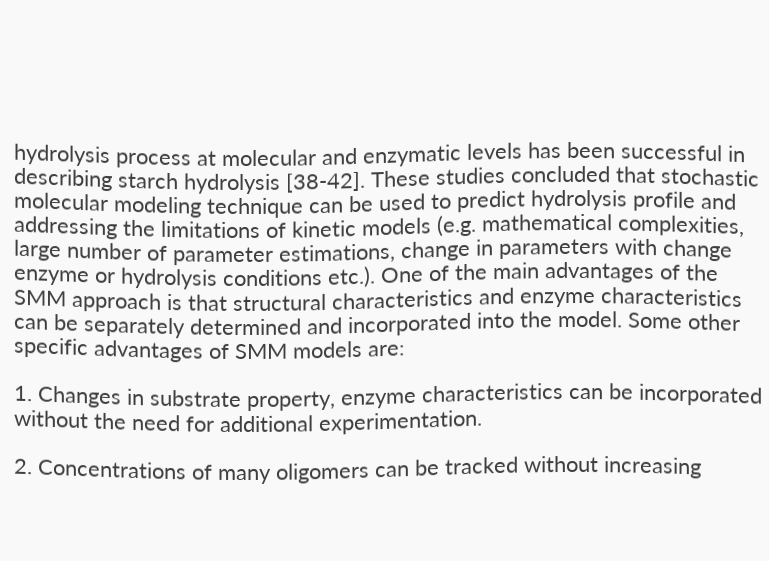hydrolysis process at molecular and enzymatic levels has been successful in describing starch hydrolysis [38-42]. These studies concluded that stochastic molecular modeling technique can be used to predict hydrolysis profile and addressing the limitations of kinetic models (e.g. mathematical complexities, large number of parameter estimations, change in parameters with change enzyme or hydrolysis conditions etc.). One of the main advantages of the SMM approach is that structural characteristics and enzyme characteristics can be separately determined and incorporated into the model. Some other specific advantages of SMM models are:

1. Changes in substrate property, enzyme characteristics can be incorporated without the need for additional experimentation.

2. Concentrations of many oligomers can be tracked without increasing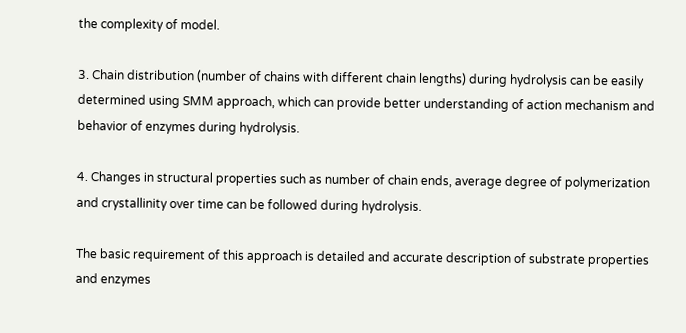the complexity of model.

3. Chain distribution (number of chains with different chain lengths) during hydrolysis can be easily determined using SMM approach, which can provide better understanding of action mechanism and behavior of enzymes during hydrolysis.

4. Changes in structural properties such as number of chain ends, average degree of polymerization and crystallinity over time can be followed during hydrolysis.

The basic requirement of this approach is detailed and accurate description of substrate properties and enzymes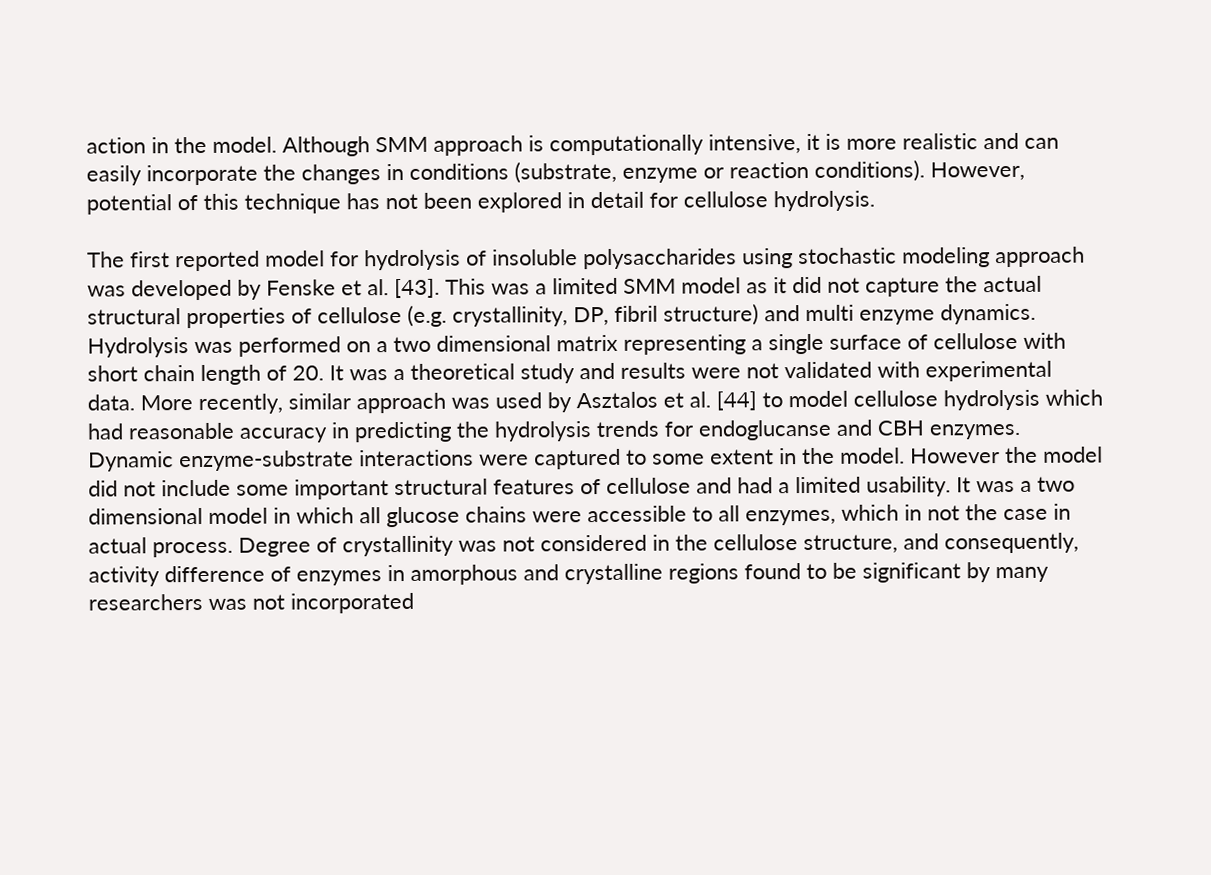action in the model. Although SMM approach is computationally intensive, it is more realistic and can easily incorporate the changes in conditions (substrate, enzyme or reaction conditions). However, potential of this technique has not been explored in detail for cellulose hydrolysis.

The first reported model for hydrolysis of insoluble polysaccharides using stochastic modeling approach was developed by Fenske et al. [43]. This was a limited SMM model as it did not capture the actual structural properties of cellulose (e.g. crystallinity, DP, fibril structure) and multi enzyme dynamics. Hydrolysis was performed on a two dimensional matrix representing a single surface of cellulose with short chain length of 20. It was a theoretical study and results were not validated with experimental data. More recently, similar approach was used by Asztalos et al. [44] to model cellulose hydrolysis which had reasonable accuracy in predicting the hydrolysis trends for endoglucanse and CBH enzymes. Dynamic enzyme-substrate interactions were captured to some extent in the model. However the model did not include some important structural features of cellulose and had a limited usability. It was a two dimensional model in which all glucose chains were accessible to all enzymes, which in not the case in actual process. Degree of crystallinity was not considered in the cellulose structure, and consequently, activity difference of enzymes in amorphous and crystalline regions found to be significant by many researchers was not incorporated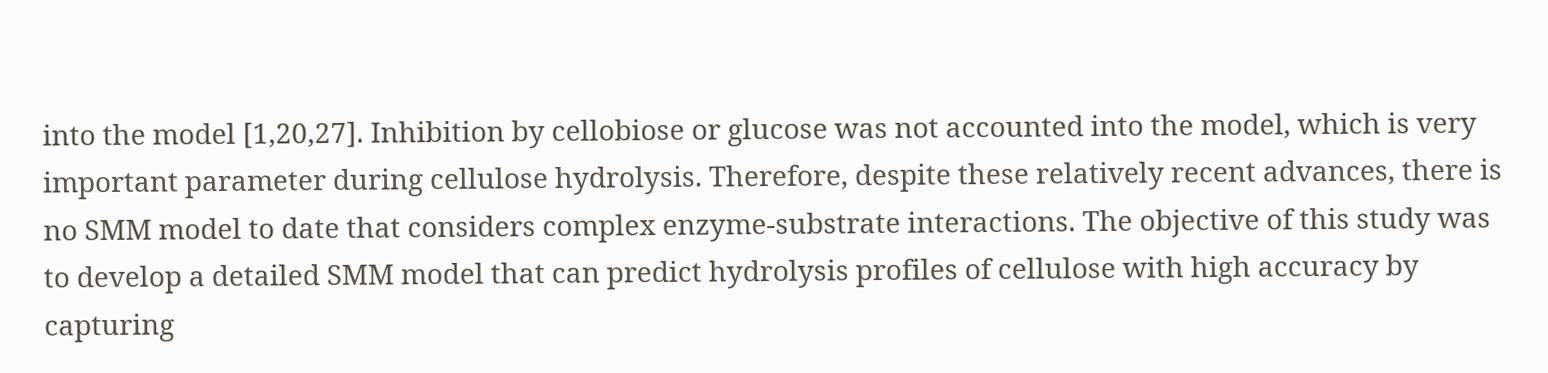into the model [1,20,27]. Inhibition by cellobiose or glucose was not accounted into the model, which is very important parameter during cellulose hydrolysis. Therefore, despite these relatively recent advances, there is no SMM model to date that considers complex enzyme-substrate interactions. The objective of this study was to develop a detailed SMM model that can predict hydrolysis profiles of cellulose with high accuracy by capturing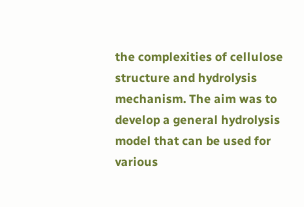the complexities of cellulose structure and hydrolysis mechanism. The aim was to develop a general hydrolysis model that can be used for various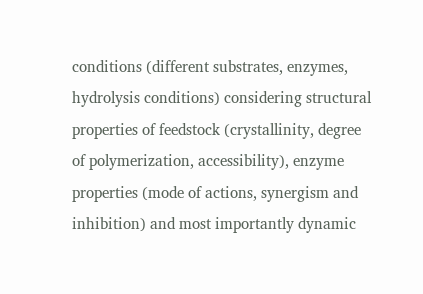conditions (different substrates, enzymes, hydrolysis conditions) considering structural properties of feedstock (crystallinity, degree of polymerization, accessibility), enzyme properties (mode of actions, synergism and inhibition) and most importantly dynamic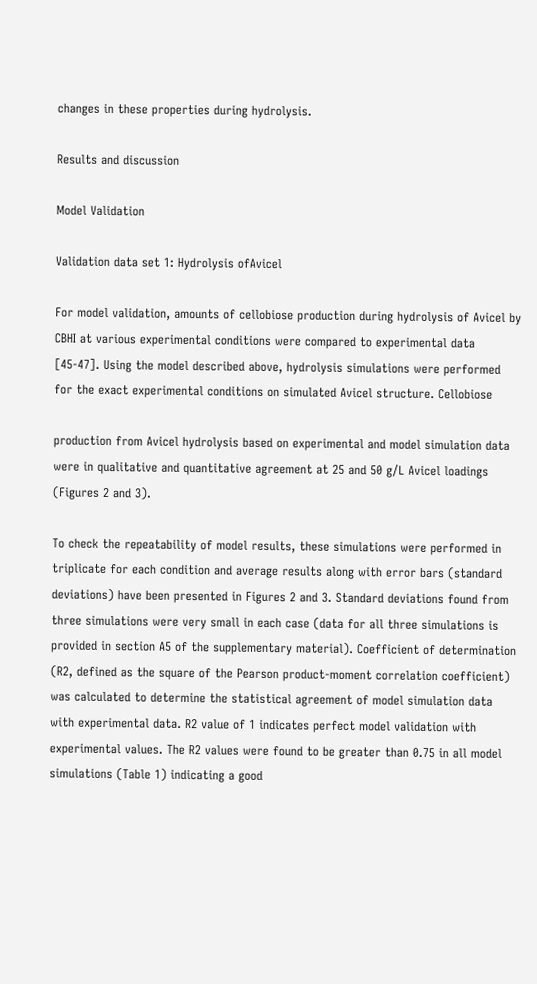changes in these properties during hydrolysis.

Results and discussion

Model Validation

Validation data set 1: Hydrolysis ofAvicel

For model validation, amounts of cellobiose production during hydrolysis of Avicel by CBHI at various experimental conditions were compared to experimental data [45-47]. Using the model described above, hydrolysis simulations were performed for the exact experimental conditions on simulated Avicel structure. Cellobiose

production from Avicel hydrolysis based on experimental and model simulation data were in qualitative and quantitative agreement at 25 and 50 g/L Avicel loadings (Figures 2 and 3).

To check the repeatability of model results, these simulations were performed in triplicate for each condition and average results along with error bars (standard deviations) have been presented in Figures 2 and 3. Standard deviations found from three simulations were very small in each case (data for all three simulations is provided in section A5 of the supplementary material). Coefficient of determination (R2, defined as the square of the Pearson product-moment correlation coefficient) was calculated to determine the statistical agreement of model simulation data with experimental data. R2 value of 1 indicates perfect model validation with experimental values. The R2 values were found to be greater than 0.75 in all model simulations (Table 1) indicating a good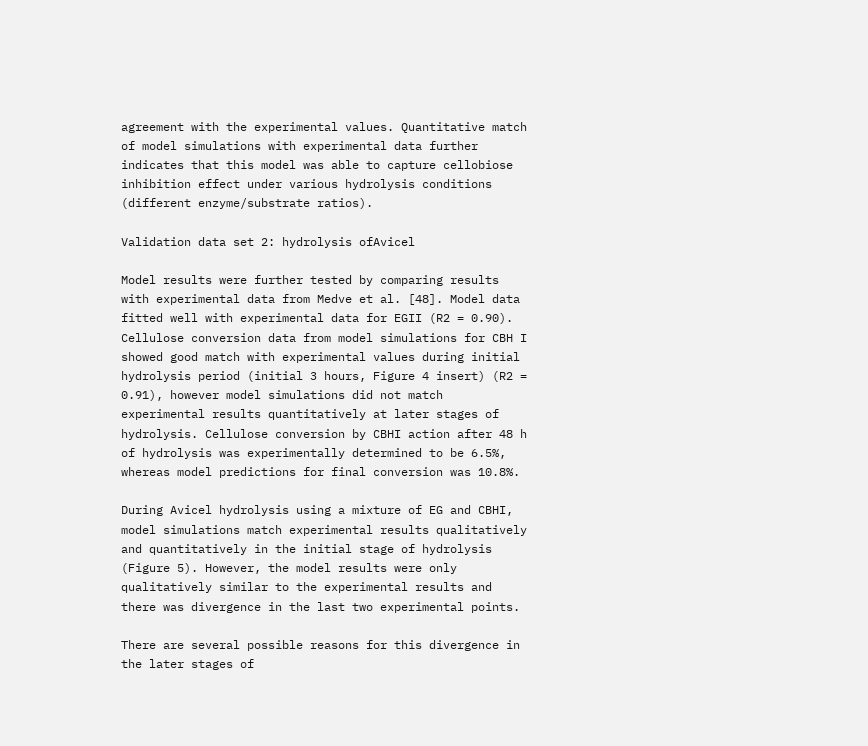agreement with the experimental values. Quantitative match of model simulations with experimental data further indicates that this model was able to capture cellobiose inhibition effect under various hydrolysis conditions (different enzyme/substrate ratios).

Validation data set 2: hydrolysis ofAvicel

Model results were further tested by comparing results with experimental data from Medve et al. [48]. Model data fitted well with experimental data for EGII (R2 = 0.90). Cellulose conversion data from model simulations for CBH I showed good match with experimental values during initial hydrolysis period (initial 3 hours, Figure 4 insert) (R2 = 0.91), however model simulations did not match experimental results quantitatively at later stages of hydrolysis. Cellulose conversion by CBHI action after 48 h of hydrolysis was experimentally determined to be 6.5%, whereas model predictions for final conversion was 10.8%.

During Avicel hydrolysis using a mixture of EG and CBHI, model simulations match experimental results qualitatively and quantitatively in the initial stage of hydrolysis (Figure 5). However, the model results were only qualitatively similar to the experimental results and there was divergence in the last two experimental points.

There are several possible reasons for this divergence in the later stages of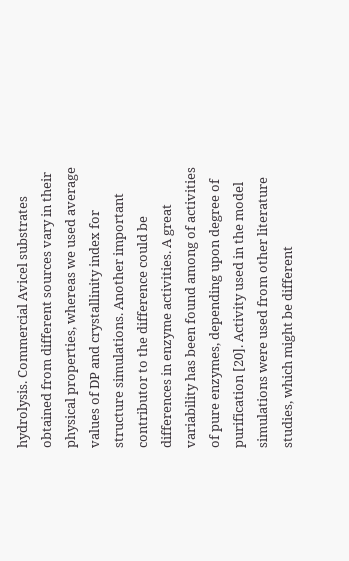hydrolysis. Commercial Avicel substrates obtained from different sources vary in their physical properties, whereas we used average values of DP and crystallinity index for structure simulations. Another important contributor to the difference could be differences in enzyme activities. A great variability has been found among of activities of pure enzymes, depending upon degree of purification [20]. Activity used in the model simulations were used from other literature studies, which might be different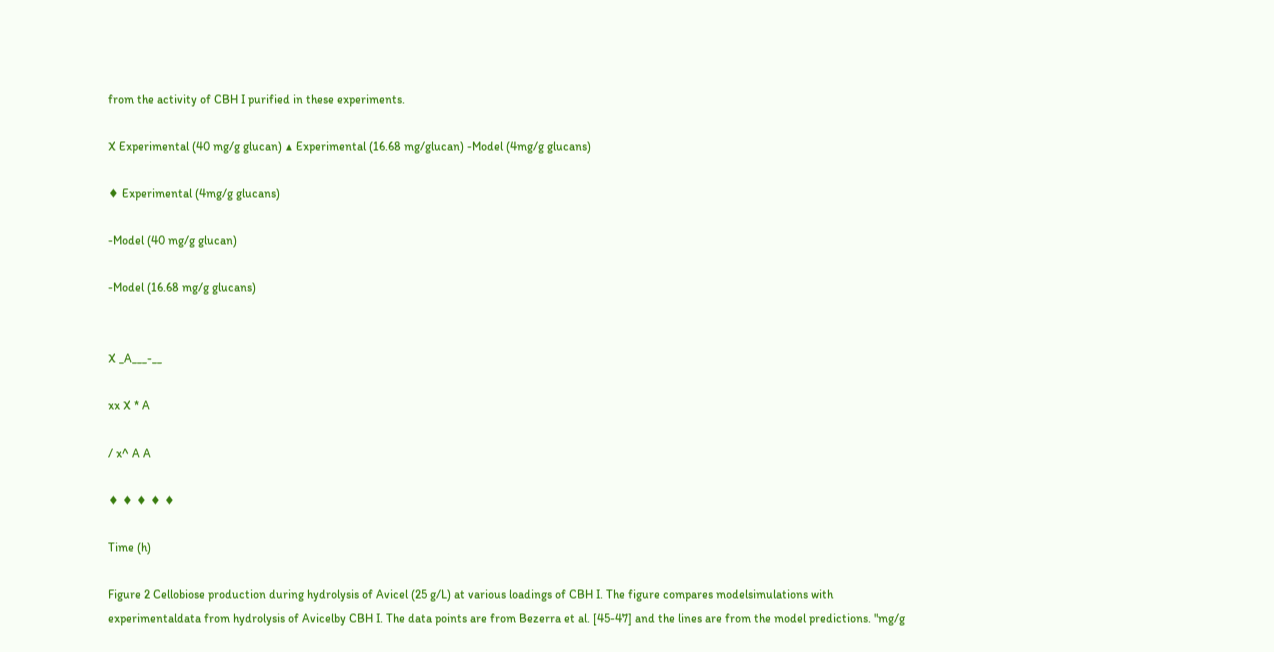from the activity of CBH I purified in these experiments.

X Experimental (40 mg/g glucan) ▲ Experimental (16.68 mg/glucan) -Model (4mg/g glucans)

♦ Experimental (4mg/g glucans)

-Model (40 mg/g glucan)

-Model (16.68 mg/g glucans)


X _A___-__

xx X * A

/ x^ A A

♦ ♦ ♦ ♦ ♦

Time (h)

Figure 2 Cellobiose production during hydrolysis of Avicel (25 g/L) at various loadings of CBH I. The figure compares modelsimulations with experimentaldata from hydrolysis of Avicelby CBH I. The data points are from Bezerra et al. [45-47] and the lines are from the model predictions. "mg/g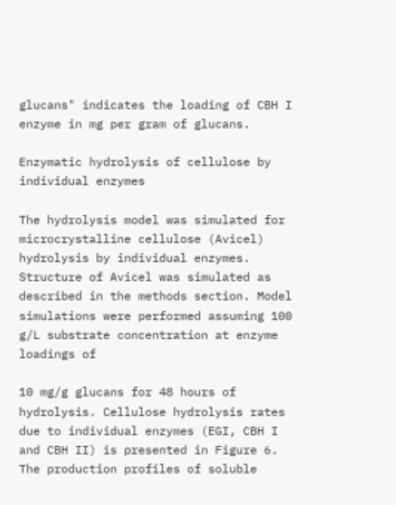glucans" indicates the loading of CBH I enzyme in mg per gram of glucans.

Enzymatic hydrolysis of cellulose by individual enzymes

The hydrolysis model was simulated for microcrystalline cellulose (Avicel) hydrolysis by individual enzymes. Structure of Avicel was simulated as described in the methods section. Model simulations were performed assuming 100 g/L substrate concentration at enzyme loadings of

10 mg/g glucans for 48 hours of hydrolysis. Cellulose hydrolysis rates due to individual enzymes (EGI, CBH I and CBH II) is presented in Figure 6. The production profiles of soluble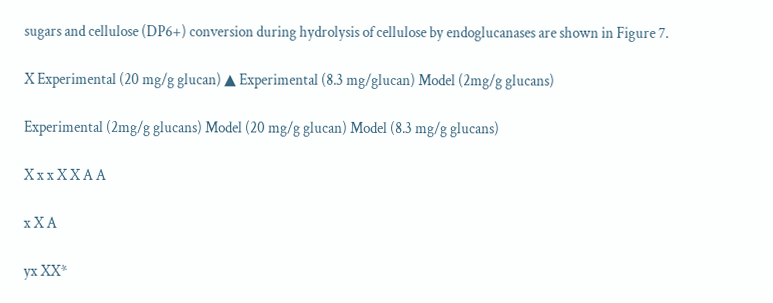sugars and cellulose (DP6+) conversion during hydrolysis of cellulose by endoglucanases are shown in Figure 7.

X Experimental (20 mg/g glucan) ▲ Experimental (8.3 mg/glucan) Model (2mg/g glucans)

Experimental (2mg/g glucans) Model (20 mg/g glucan) Model (8.3 mg/g glucans)

X x x X X A A

x X A

yx XX*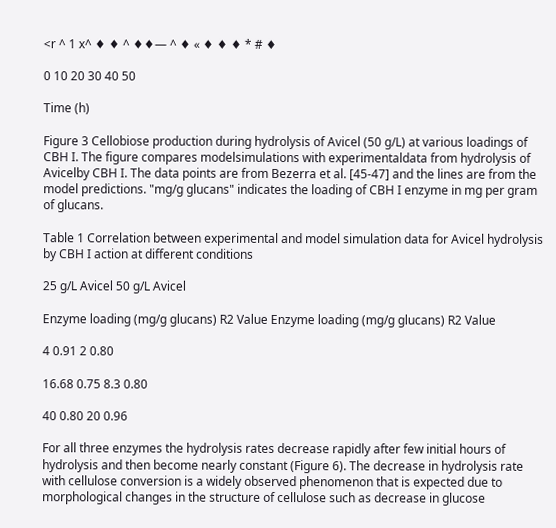<r ^ 1 x^ ♦ ♦ ^ ♦♦— ^ ♦ « ♦ ♦ ♦ * # ♦

0 10 20 30 40 50

Time (h)

Figure 3 Cellobiose production during hydrolysis of Avicel (50 g/L) at various loadings of CBH I. The figure compares modelsimulations with experimentaldata from hydrolysis of Avicelby CBH I. The data points are from Bezerra et al. [45-47] and the lines are from the model predictions. "mg/g glucans" indicates the loading of CBH I enzyme in mg per gram of glucans.

Table 1 Correlation between experimental and model simulation data for Avicel hydrolysis by CBH I action at different conditions

25 g/L Avicel 50 g/L Avicel

Enzyme loading (mg/g glucans) R2 Value Enzyme loading (mg/g glucans) R2 Value

4 0.91 2 0.80

16.68 0.75 8.3 0.80

40 0.80 20 0.96

For all three enzymes the hydrolysis rates decrease rapidly after few initial hours of hydrolysis and then become nearly constant (Figure 6). The decrease in hydrolysis rate with cellulose conversion is a widely observed phenomenon that is expected due to morphological changes in the structure of cellulose such as decrease in glucose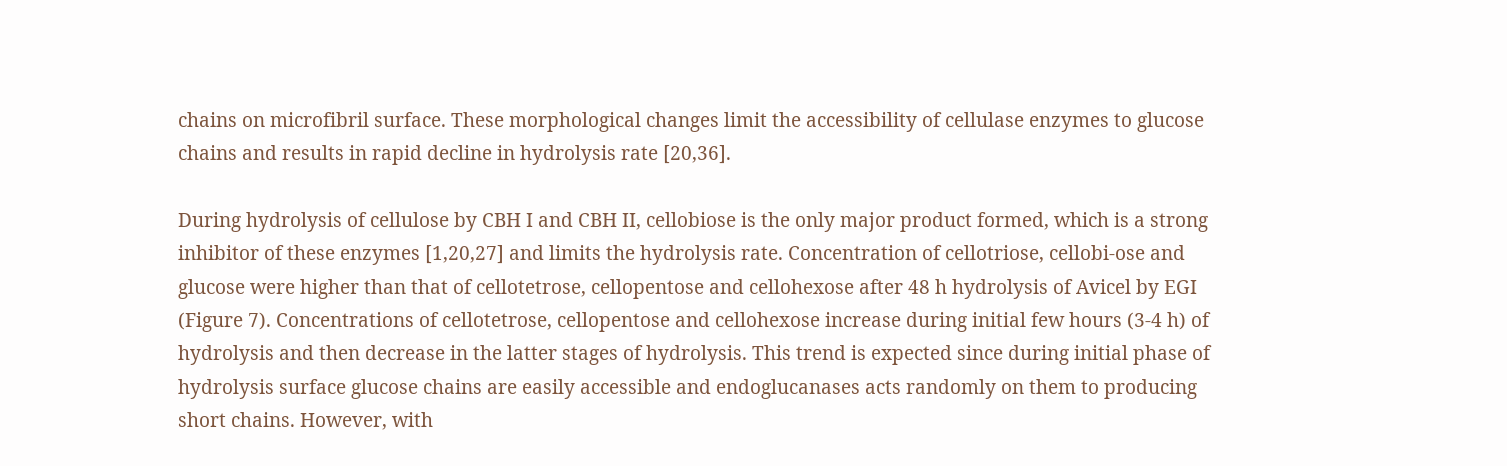chains on microfibril surface. These morphological changes limit the accessibility of cellulase enzymes to glucose chains and results in rapid decline in hydrolysis rate [20,36].

During hydrolysis of cellulose by CBH I and CBH II, cellobiose is the only major product formed, which is a strong inhibitor of these enzymes [1,20,27] and limits the hydrolysis rate. Concentration of cellotriose, cellobi-ose and glucose were higher than that of cellotetrose, cellopentose and cellohexose after 48 h hydrolysis of Avicel by EGI (Figure 7). Concentrations of cellotetrose, cellopentose and cellohexose increase during initial few hours (3-4 h) of hydrolysis and then decrease in the latter stages of hydrolysis. This trend is expected since during initial phase of hydrolysis surface glucose chains are easily accessible and endoglucanases acts randomly on them to producing short chains. However, with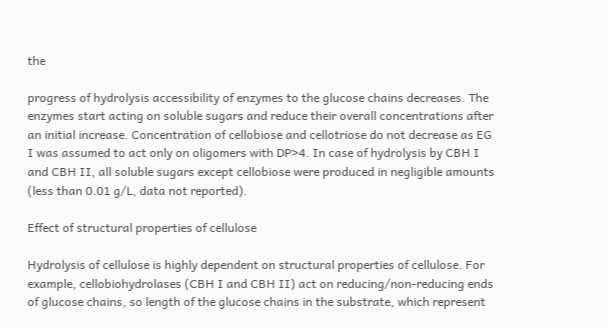the

progress of hydrolysis accessibility of enzymes to the glucose chains decreases. The enzymes start acting on soluble sugars and reduce their overall concentrations after an initial increase. Concentration of cellobiose and cellotriose do not decrease as EG I was assumed to act only on oligomers with DP>4. In case of hydrolysis by CBH I and CBH II, all soluble sugars except cellobiose were produced in negligible amounts (less than 0.01 g/L, data not reported).

Effect of structural properties of cellulose

Hydrolysis of cellulose is highly dependent on structural properties of cellulose. For example, cellobiohydrolases (CBH I and CBH II) act on reducing/non-reducing ends of glucose chains, so length of the glucose chains in the substrate, which represent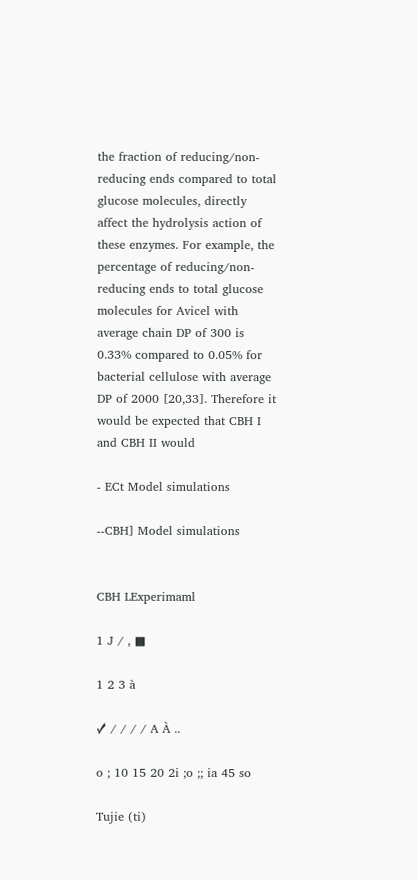the fraction of reducing/non-reducing ends compared to total glucose molecules, directly affect the hydrolysis action of these enzymes. For example, the percentage of reducing/non-reducing ends to total glucose molecules for Avicel with average chain DP of 300 is 0.33% compared to 0.05% for bacterial cellulose with average DP of 2000 [20,33]. Therefore it would be expected that CBH I and CBH II would

- ECt Model simulations

--CBH] Model simulations


CBH LExperimaml

1 J / , ■

1 2 3 à

✓ / / / / A À ..

o ; 10 15 20 2i ;o ;; ia 45 so

Tujie (ti)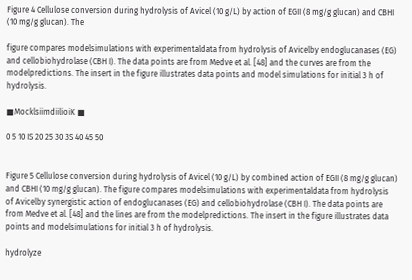Figure 4 Cellulose conversion during hydrolysis of Avicel (10 g/L) by action of EGII (8 mg/g glucan) and CBHI (10 mg/g glucan). The

figure compares modelsimulations with experimentaldata from hydrolysis of Avicelby endoglucanases (EG) and cellobiohydrolase (CBH I). The data points are from Medve et al. [48] and the curves are from the modelpredictions. The insert in the figure illustrates data points and model simulations for initial 3 h of hydrolysis.

■MocklsiimdiilioiK ■

0 5 10 IS 20 25 30 3S 40 45 50


Figure 5 Cellulose conversion during hydrolysis of Avicel (10 g/L) by combined action of EGII (8 mg/g glucan) and CBHI (10 mg/g glucan). The figure compares modelsimulations with experimentaldata from hydrolysis of Avicelby synergistic action of endoglucanases (EG) and cellobiohydrolase (CBH I). The data points are from Medve et al. [48] and the lines are from the modelpredictions. The insert in the figure illustrates data points and modelsimulations for initial 3 h of hydrolysis.

hydrolyze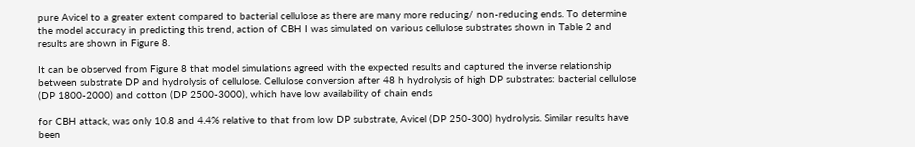pure Avicel to a greater extent compared to bacterial cellulose as there are many more reducing/ non-reducing ends. To determine the model accuracy in predicting this trend, action of CBH I was simulated on various cellulose substrates shown in Table 2 and results are shown in Figure 8.

It can be observed from Figure 8 that model simulations agreed with the expected results and captured the inverse relationship between substrate DP and hydrolysis of cellulose. Cellulose conversion after 48 h hydrolysis of high DP substrates: bacterial cellulose (DP 1800-2000) and cotton (DP 2500-3000), which have low availability of chain ends

for CBH attack, was only 10.8 and 4.4% relative to that from low DP substrate, Avicel (DP 250-300) hydrolysis. Similar results have been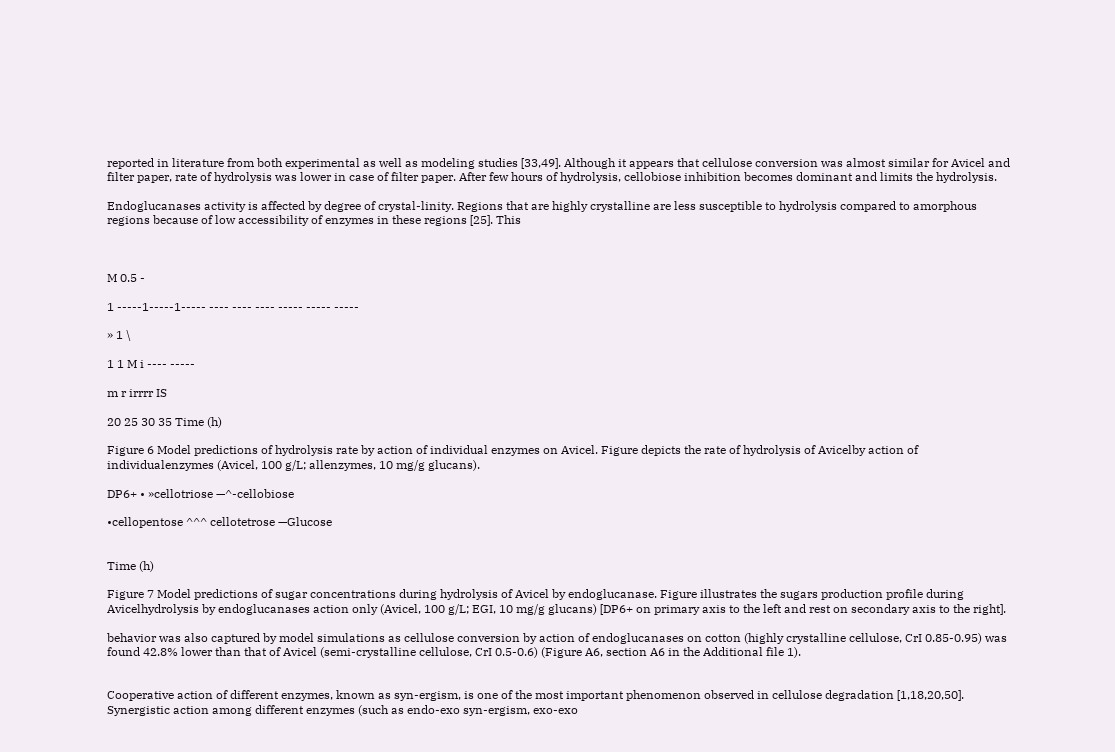reported in literature from both experimental as well as modeling studies [33,49]. Although it appears that cellulose conversion was almost similar for Avicel and filter paper, rate of hydrolysis was lower in case of filter paper. After few hours of hydrolysis, cellobiose inhibition becomes dominant and limits the hydrolysis.

Endoglucanases activity is affected by degree of crystal-linity. Regions that are highly crystalline are less susceptible to hydrolysis compared to amorphous regions because of low accessibility of enzymes in these regions [25]. This



M 0.5 -

1 -----1-----1----- ---- ---- ---- ----- ----- -----

» 1 \

1 1 M i ---- -----

m r irrrr IS

20 25 30 35 Time (h)

Figure 6 Model predictions of hydrolysis rate by action of individual enzymes on Avicel. Figure depicts the rate of hydrolysis of Avicelby action of individualenzymes (Avicel, 100 g/L; allenzymes, 10 mg/g glucans).

DP6+ • »cellotriose —^-cellobiose

•cellopentose ^^^ cellotetrose —Glucose


Time (h)

Figure 7 Model predictions of sugar concentrations during hydrolysis of Avicel by endoglucanase. Figure illustrates the sugars production profile during Avicelhydrolysis by endoglucanases action only (Avicel, 100 g/L; EGI, 10 mg/g glucans) [DP6+ on primary axis to the left and rest on secondary axis to the right].

behavior was also captured by model simulations as cellulose conversion by action of endoglucanases on cotton (highly crystalline cellulose, CrI 0.85-0.95) was found 42.8% lower than that of Avicel (semi-crystalline cellulose, CrI 0.5-0.6) (Figure A6, section A6 in the Additional file 1).


Cooperative action of different enzymes, known as syn-ergism, is one of the most important phenomenon observed in cellulose degradation [1,18,20,50]. Synergistic action among different enzymes (such as endo-exo syn-ergism, exo-exo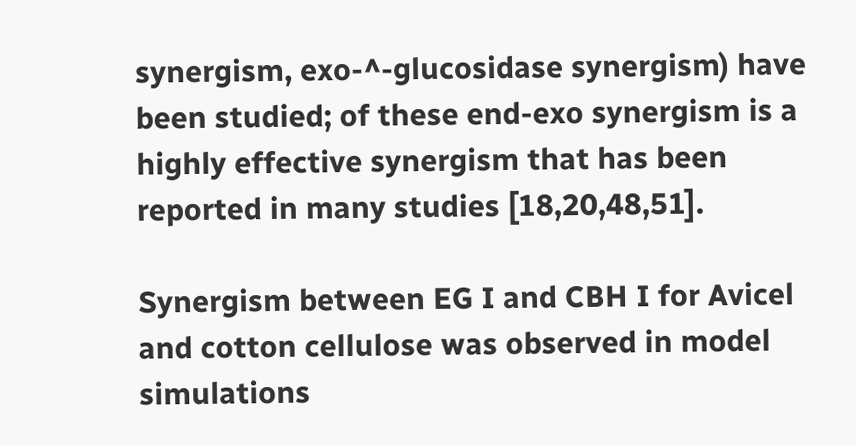synergism, exo-^-glucosidase synergism) have been studied; of these end-exo synergism is a highly effective synergism that has been reported in many studies [18,20,48,51].

Synergism between EG I and CBH I for Avicel and cotton cellulose was observed in model simulations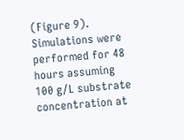(Figure 9). Simulations were performed for 48 hours assuming 100 g/L substrate concentration at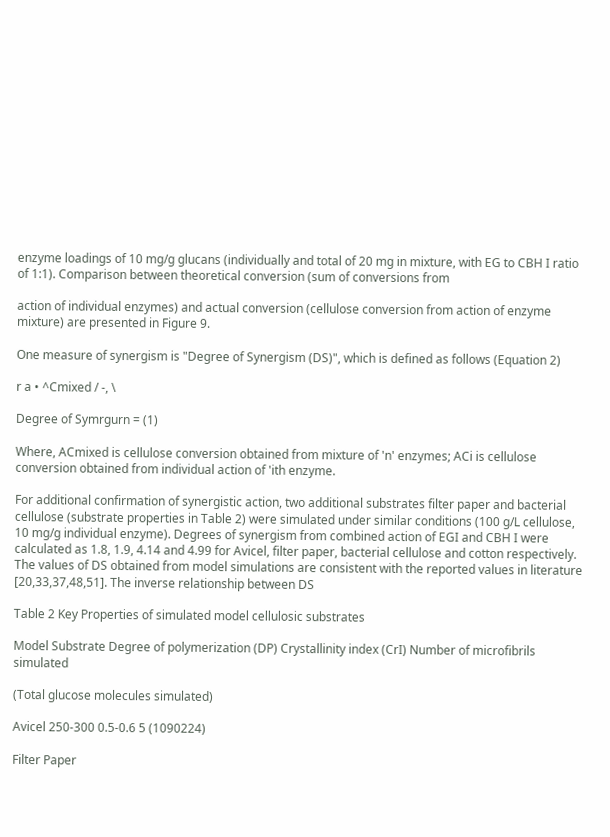enzyme loadings of 10 mg/g glucans (individually and total of 20 mg in mixture, with EG to CBH I ratio of 1:1). Comparison between theoretical conversion (sum of conversions from

action of individual enzymes) and actual conversion (cellulose conversion from action of enzyme mixture) are presented in Figure 9.

One measure of synergism is "Degree of Synergism (DS)", which is defined as follows (Equation 2)

r a • ^Cmixed / -, \

Degree of Symrgurn = (1)

Where, ACmixed is cellulose conversion obtained from mixture of 'n' enzymes; ACi is cellulose conversion obtained from individual action of 'ith enzyme.

For additional confirmation of synergistic action, two additional substrates filter paper and bacterial cellulose (substrate properties in Table 2) were simulated under similar conditions (100 g/L cellulose, 10 mg/g individual enzyme). Degrees of synergism from combined action of EGI and CBH I were calculated as 1.8, 1.9, 4.14 and 4.99 for Avicel, filter paper, bacterial cellulose and cotton respectively. The values of DS obtained from model simulations are consistent with the reported values in literature [20,33,37,48,51]. The inverse relationship between DS

Table 2 Key Properties of simulated model cellulosic substrates

Model Substrate Degree of polymerization (DP) Crystallinity index (CrI) Number of microfibrils simulated

(Total glucose molecules simulated)

Avicel 250-300 0.5-0.6 5 (1090224)

Filter Paper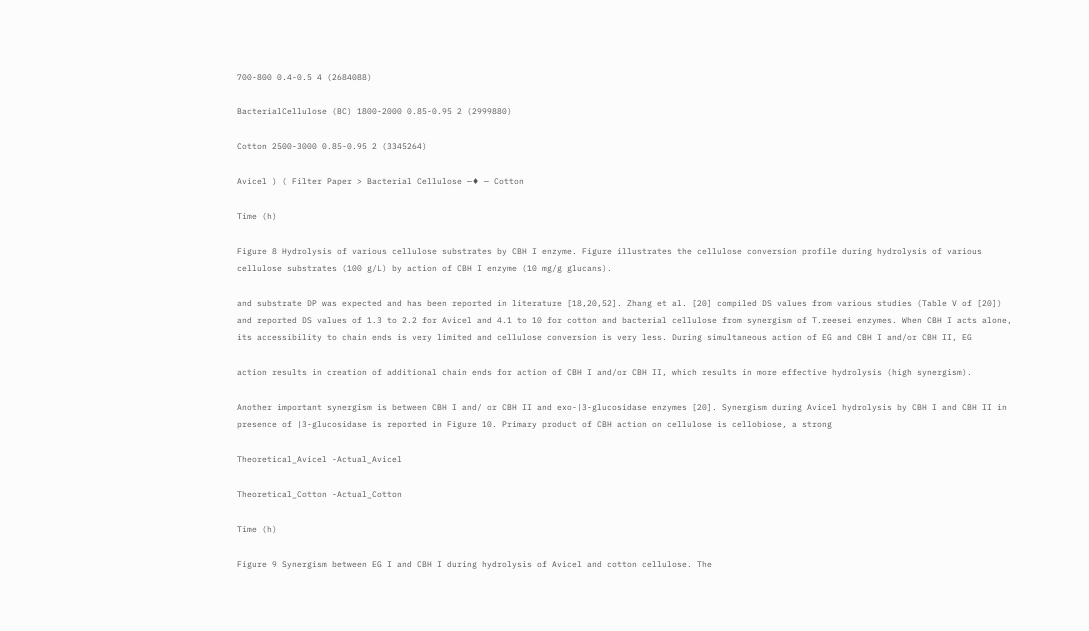700-800 0.4-0.5 4 (2684088)

BacterialCellulose (BC) 1800-2000 0.85-0.95 2 (2999880)

Cotton 2500-3000 0.85-0.95 2 (3345264)

Avicel ) ( Filter Paper > Bacterial Cellulose —♦ — Cotton

Time (h)

Figure 8 Hydrolysis of various cellulose substrates by CBH I enzyme. Figure illustrates the cellulose conversion profile during hydrolysis of various cellulose substrates (100 g/L) by action of CBH I enzyme (10 mg/g glucans).

and substrate DP was expected and has been reported in literature [18,20,52]. Zhang et al. [20] compiled DS values from various studies (Table V of [20]) and reported DS values of 1.3 to 2.2 for Avicel and 4.1 to 10 for cotton and bacterial cellulose from synergism of T.reesei enzymes. When CBH I acts alone, its accessibility to chain ends is very limited and cellulose conversion is very less. During simultaneous action of EG and CBH I and/or CBH II, EG

action results in creation of additional chain ends for action of CBH I and/or CBH II, which results in more effective hydrolysis (high synergism).

Another important synergism is between CBH I and/ or CBH II and exo-|3-glucosidase enzymes [20]. Synergism during Avicel hydrolysis by CBH I and CBH II in presence of |3-glucosidase is reported in Figure 10. Primary product of CBH action on cellulose is cellobiose, a strong

Theoretical_Avicel -Actual_Avicel

Theoretical_Cotton -Actual_Cotton

Time (h)

Figure 9 Synergism between EG I and CBH I during hydrolysis of Avicel and cotton cellulose. The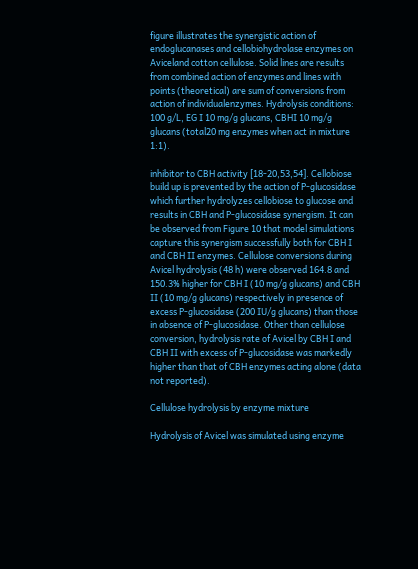figure illustrates the synergistic action of endoglucanases and cellobiohydrolase enzymes on Aviceland cotton cellulose. Solid lines are results from combined action of enzymes and lines with points (theoretical) are sum of conversions from action of individualenzymes. Hydrolysis conditions: 100 g/L, EG I 10 mg/g glucans, CBHI 10 mg/g glucans (total20 mg enzymes when act in mixture 1:1).

inhibitor to CBH activity [18-20,53,54]. Cellobiose build up is prevented by the action of P-glucosidase which further hydrolyzes cellobiose to glucose and results in CBH and P-glucosidase synergism. It can be observed from Figure 10 that model simulations capture this synergism successfully both for CBH I and CBH II enzymes. Cellulose conversions during Avicel hydrolysis (48 h) were observed 164.8 and 150.3% higher for CBH I (10 mg/g glucans) and CBH II (10 mg/g glucans) respectively in presence of excess P-glucosidase (200 IU/g glucans) than those in absence of P-glucosidase. Other than cellulose conversion, hydrolysis rate of Avicel by CBH I and CBH II with excess of P-glucosidase was markedly higher than that of CBH enzymes acting alone (data not reported).

Cellulose hydrolysis by enzyme mixture

Hydrolysis of Avicel was simulated using enzyme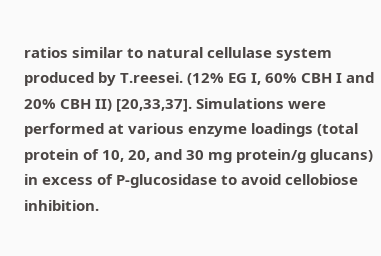ratios similar to natural cellulase system produced by T.reesei. (12% EG I, 60% CBH I and 20% CBH II) [20,33,37]. Simulations were performed at various enzyme loadings (total protein of 10, 20, and 30 mg protein/g glucans) in excess of P-glucosidase to avoid cellobiose inhibition.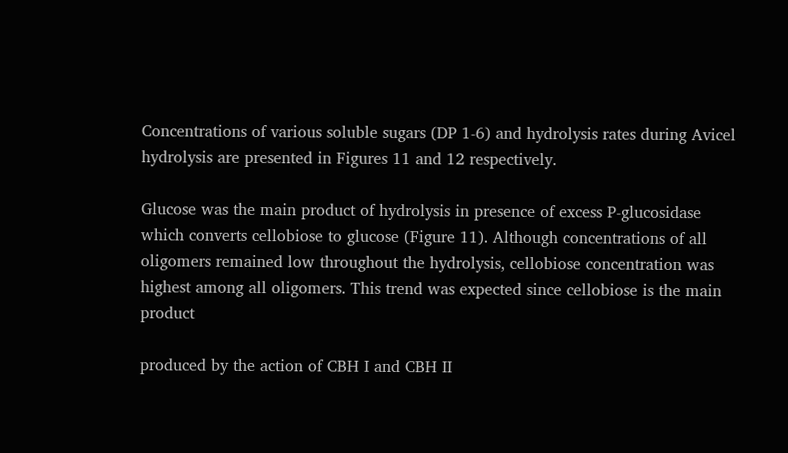Concentrations of various soluble sugars (DP 1-6) and hydrolysis rates during Avicel hydrolysis are presented in Figures 11 and 12 respectively.

Glucose was the main product of hydrolysis in presence of excess P-glucosidase which converts cellobiose to glucose (Figure 11). Although concentrations of all oligomers remained low throughout the hydrolysis, cellobiose concentration was highest among all oligomers. This trend was expected since cellobiose is the main product

produced by the action of CBH I and CBH II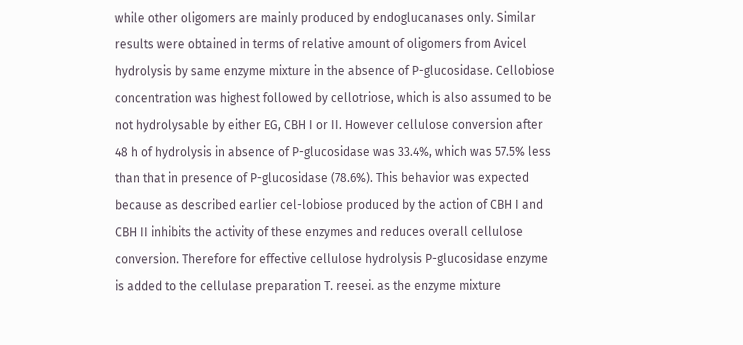while other oligomers are mainly produced by endoglucanases only. Similar results were obtained in terms of relative amount of oligomers from Avicel hydrolysis by same enzyme mixture in the absence of P-glucosidase. Cellobiose concentration was highest followed by cellotriose, which is also assumed to be not hydrolysable by either EG, CBH I or II. However cellulose conversion after 48 h of hydrolysis in absence of P-glucosidase was 33.4%, which was 57.5% less than that in presence of P-glucosidase (78.6%). This behavior was expected because as described earlier cel-lobiose produced by the action of CBH I and CBH II inhibits the activity of these enzymes and reduces overall cellulose conversion. Therefore for effective cellulose hydrolysis P-glucosidase enzyme is added to the cellulase preparation T. reesei. as the enzyme mixture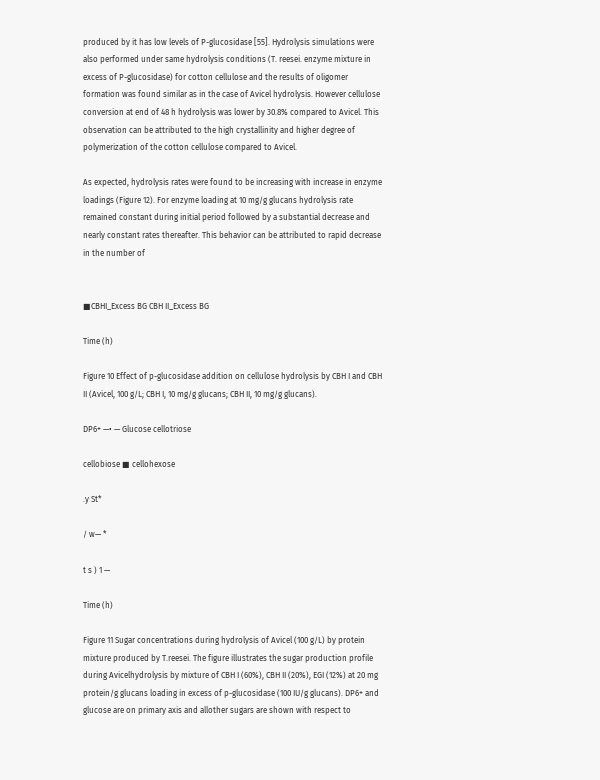produced by it has low levels of P-glucosidase [55]. Hydrolysis simulations were also performed under same hydrolysis conditions (T. reesei. enzyme mixture in excess of P-glucosidase) for cotton cellulose and the results of oligomer formation was found similar as in the case of Avicel hydrolysis. However cellulose conversion at end of 48 h hydrolysis was lower by 30.8% compared to Avicel. This observation can be attributed to the high crystallinity and higher degree of polymerization of the cotton cellulose compared to Avicel.

As expected, hydrolysis rates were found to be increasing with increase in enzyme loadings (Figure 12). For enzyme loading at 10 mg/g glucans hydrolysis rate remained constant during initial period followed by a substantial decrease and nearly constant rates thereafter. This behavior can be attributed to rapid decrease in the number of


■CBHI_Excess BG CBH II_Excess BG

Time (h)

Figure 10 Effect of p-glucosidase addition on cellulose hydrolysis by CBH I and CBH II (Avicel, 100 g/L; CBH I, 10 mg/g glucans; CBH II, 10 mg/g glucans).

DP6+ —• — Glucose cellotriose

cellobiose ■ cellohexose

.y St*

/ w— *

t s ) 1 —

Time (h)

Figure 11 Sugar concentrations during hydrolysis of Avicel (100 g/L) by protein mixture produced by T.reesei. The figure illustrates the sugar production profile during Avicelhydrolysis by mixture of CBH I (60%), CBH II (20%), EGI (12%) at 20 mg protein/g glucans loading in excess of p-glucosidase (100 IU/g glucans). DP6+ and glucose are on primary axis and allother sugars are shown with respect to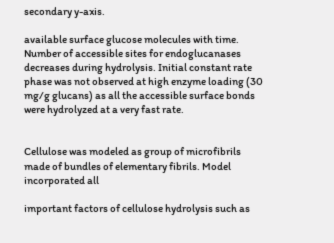secondary y-axis.

available surface glucose molecules with time. Number of accessible sites for endoglucanases decreases during hydrolysis. Initial constant rate phase was not observed at high enzyme loading (30 mg/g glucans) as all the accessible surface bonds were hydrolyzed at a very fast rate.


Cellulose was modeled as group of microfibrils made of bundles of elementary fibrils. Model incorporated all

important factors of cellulose hydrolysis such as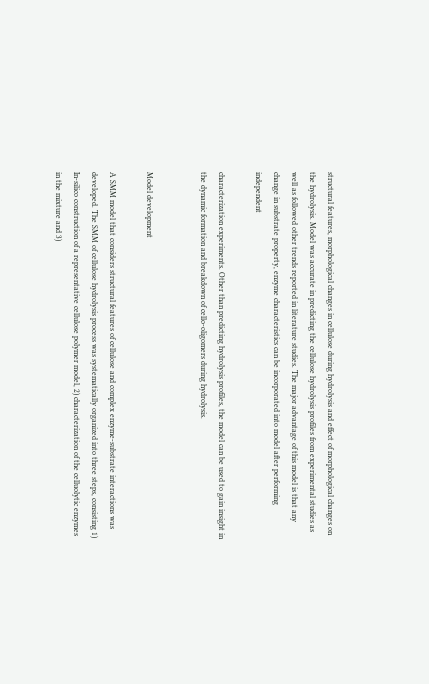structural features, morphological changes in cellulose during hydrolysis and effect of morphological changes on the hydrolysis. Model was accurate in predicting the cellulose hydrolysis profiles from experimental studies as well as followed other trends reported in literature studies. The major advantage of this model is that any change in substrate property, enzyme characteristics can be incorporated into model after performing independent

characterization experiments. Other than predicting hydrolysis profiles, the model can be used to gain insight in the dynamic formation and breakdown of cello-oligomers during hydrolysis.


Model development

A SMM model that considers structural features of cellulose and complex enzyme-substrate interactions was developed. The SMM of cellulose hydrolysis process was systematically organized into three steps, consisting 1) In-silico construction of a representative cellulose polymer model, 2) characterization of the celluolytic enzymes in the mixture and 3)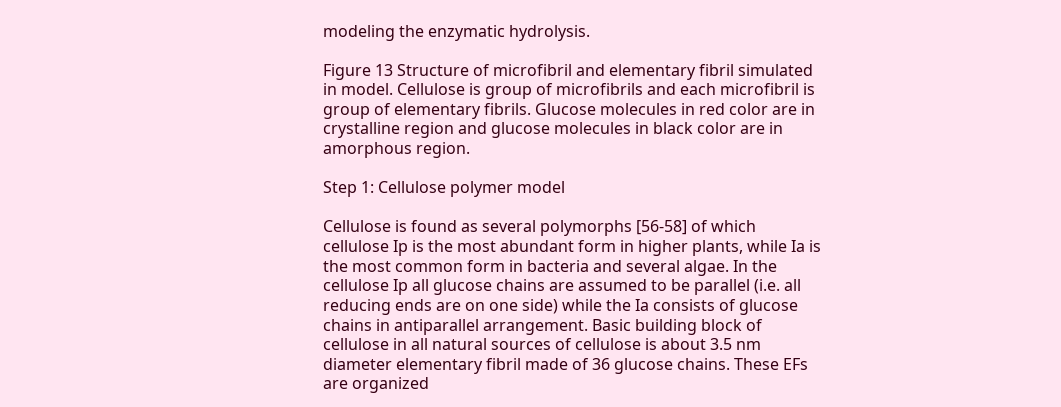modeling the enzymatic hydrolysis.

Figure 13 Structure of microfibril and elementary fibril simulated in model. Cellulose is group of microfibrils and each microfibril is group of elementary fibrils. Glucose molecules in red color are in crystalline region and glucose molecules in black color are in amorphous region.

Step 1: Cellulose polymer model

Cellulose is found as several polymorphs [56-58] of which cellulose Ip is the most abundant form in higher plants, while Ia is the most common form in bacteria and several algae. In the cellulose Ip all glucose chains are assumed to be parallel (i.e. all reducing ends are on one side) while the Ia consists of glucose chains in antiparallel arrangement. Basic building block of cellulose in all natural sources of cellulose is about 3.5 nm diameter elementary fibril made of 36 glucose chains. These EFs are organized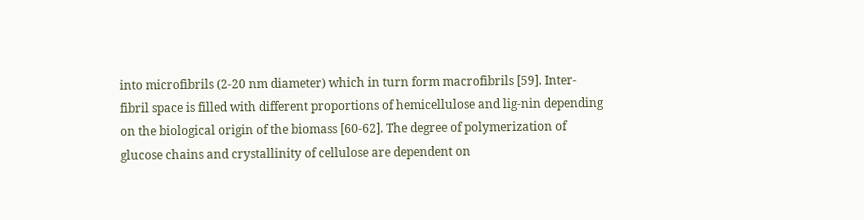into microfibrils (2-20 nm diameter) which in turn form macrofibrils [59]. Inter-fibril space is filled with different proportions of hemicellulose and lig-nin depending on the biological origin of the biomass [60-62]. The degree of polymerization of glucose chains and crystallinity of cellulose are dependent on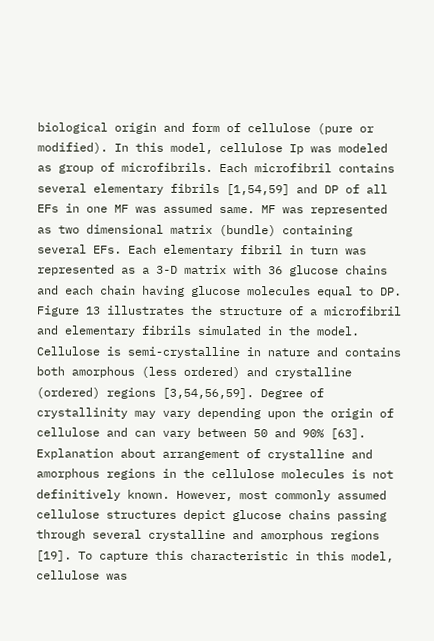biological origin and form of cellulose (pure or modified). In this model, cellulose Ip was modeled as group of microfibrils. Each microfibril contains several elementary fibrils [1,54,59] and DP of all EFs in one MF was assumed same. MF was represented as two dimensional matrix (bundle) containing several EFs. Each elementary fibril in turn was represented as a 3-D matrix with 36 glucose chains and each chain having glucose molecules equal to DP. Figure 13 illustrates the structure of a microfibril and elementary fibrils simulated in the model. Cellulose is semi-crystalline in nature and contains both amorphous (less ordered) and crystalline (ordered) regions [3,54,56,59]. Degree of crystallinity may vary depending upon the origin of cellulose and can vary between 50 and 90% [63]. Explanation about arrangement of crystalline and amorphous regions in the cellulose molecules is not definitively known. However, most commonly assumed cellulose structures depict glucose chains passing through several crystalline and amorphous regions [19]. To capture this characteristic in this model, cellulose was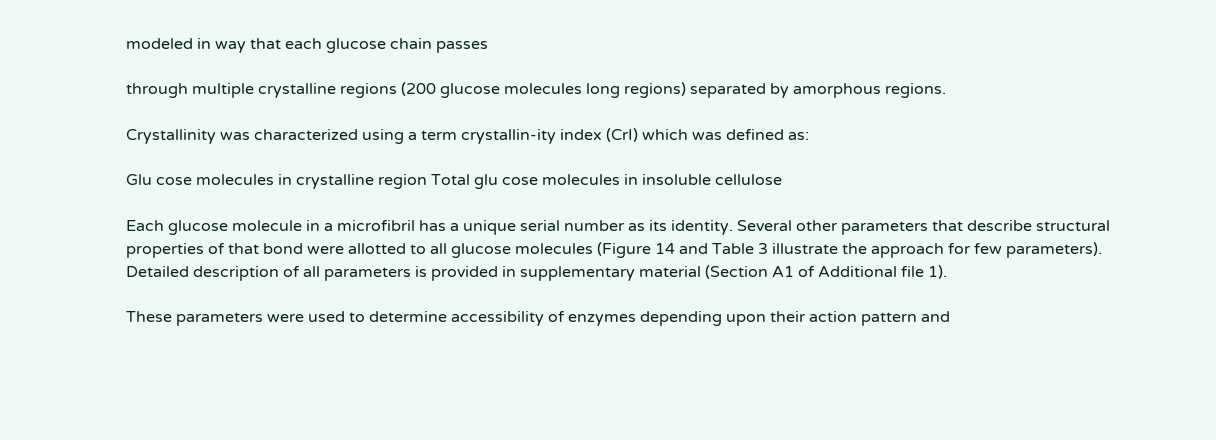modeled in way that each glucose chain passes

through multiple crystalline regions (200 glucose molecules long regions) separated by amorphous regions.

Crystallinity was characterized using a term crystallin-ity index (CrI) which was defined as:

Glu cose molecules in crystalline region Total glu cose molecules in insoluble cellulose

Each glucose molecule in a microfibril has a unique serial number as its identity. Several other parameters that describe structural properties of that bond were allotted to all glucose molecules (Figure 14 and Table 3 illustrate the approach for few parameters). Detailed description of all parameters is provided in supplementary material (Section A1 of Additional file 1).

These parameters were used to determine accessibility of enzymes depending upon their action pattern and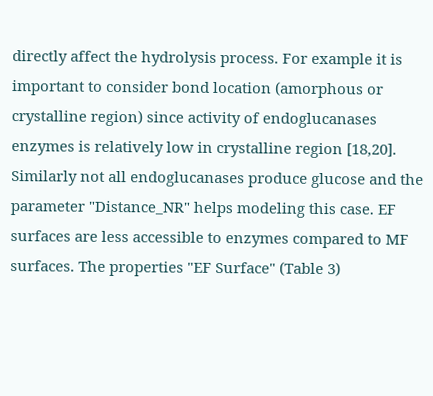directly affect the hydrolysis process. For example it is important to consider bond location (amorphous or crystalline region) since activity of endoglucanases enzymes is relatively low in crystalline region [18,20]. Similarly not all endoglucanases produce glucose and the parameter "Distance_NR" helps modeling this case. EF surfaces are less accessible to enzymes compared to MF surfaces. The properties "EF Surface" (Table 3)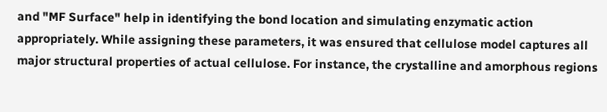and "MF Surface" help in identifying the bond location and simulating enzymatic action appropriately. While assigning these parameters, it was ensured that cellulose model captures all major structural properties of actual cellulose. For instance, the crystalline and amorphous regions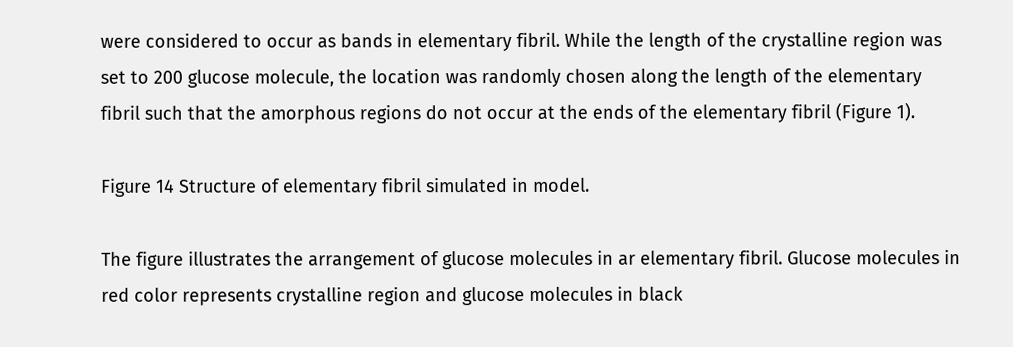were considered to occur as bands in elementary fibril. While the length of the crystalline region was set to 200 glucose molecule, the location was randomly chosen along the length of the elementary fibril such that the amorphous regions do not occur at the ends of the elementary fibril (Figure 1).

Figure 14 Structure of elementary fibril simulated in model.

The figure illustrates the arrangement of glucose molecules in ar elementary fibril. Glucose molecules in red color represents crystalline region and glucose molecules in black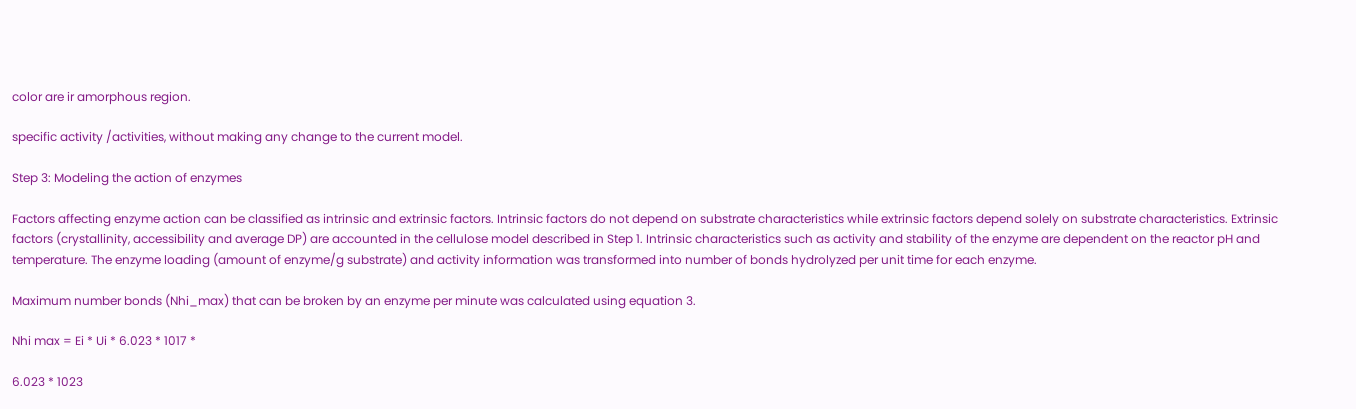color are ir amorphous region.

specific activity /activities, without making any change to the current model.

Step 3: Modeling the action of enzymes

Factors affecting enzyme action can be classified as intrinsic and extrinsic factors. Intrinsic factors do not depend on substrate characteristics while extrinsic factors depend solely on substrate characteristics. Extrinsic factors (crystallinity, accessibility and average DP) are accounted in the cellulose model described in Step 1. Intrinsic characteristics such as activity and stability of the enzyme are dependent on the reactor pH and temperature. The enzyme loading (amount of enzyme/g substrate) and activity information was transformed into number of bonds hydrolyzed per unit time for each enzyme.

Maximum number bonds (Nhi_max) that can be broken by an enzyme per minute was calculated using equation 3.

Nhi max = Ei * Ui * 6.023 * 1017 *

6.023 * 1023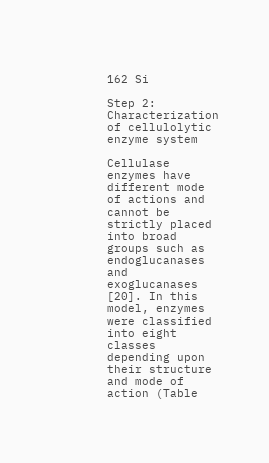162 Si

Step 2: Characterization of cellulolytic enzyme system

Cellulase enzymes have different mode of actions and cannot be strictly placed into broad groups such as endoglucanases and exoglucanases [20]. In this model, enzymes were classified into eight classes depending upon their structure and mode of action (Table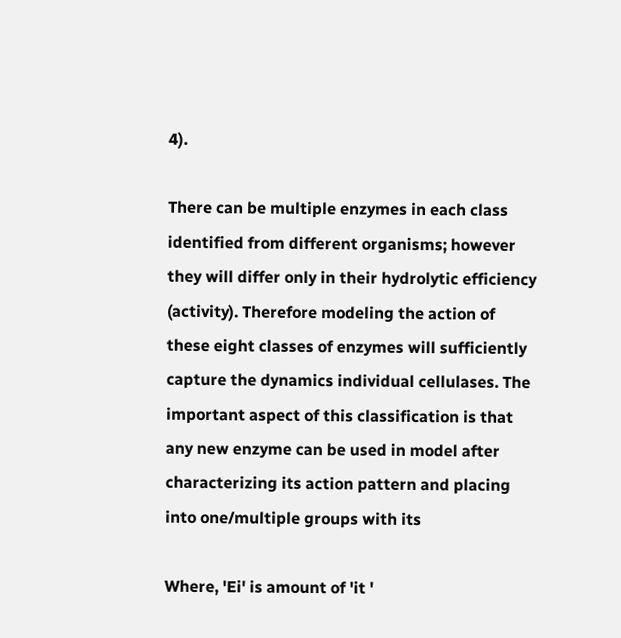4).

There can be multiple enzymes in each class identified from different organisms; however they will differ only in their hydrolytic efficiency (activity). Therefore modeling the action of these eight classes of enzymes will sufficiently capture the dynamics individual cellulases. The important aspect of this classification is that any new enzyme can be used in model after characterizing its action pattern and placing into one/multiple groups with its

Where, 'Ei' is amount of 'it '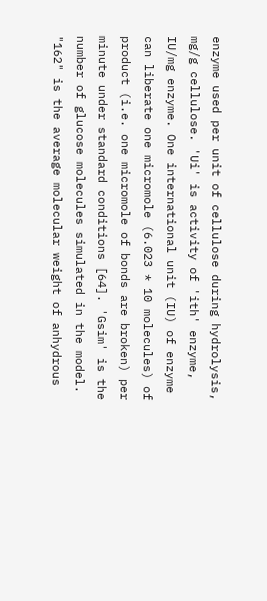enzyme used per unit of cellulose during hydrolysis, mg/g cellulose. 'Ui' is activity of 'ith' enzyme, IU/mg enzyme. One international unit (IU) of enzyme can liberate one micromole (6.023 * 10 molecules) of product (i.e. one micromole of bonds are broken) per minute under standard conditions [64]. 'Gsim' is the number of glucose molecules simulated in the model. "162" is the average molecular weight of anhydrous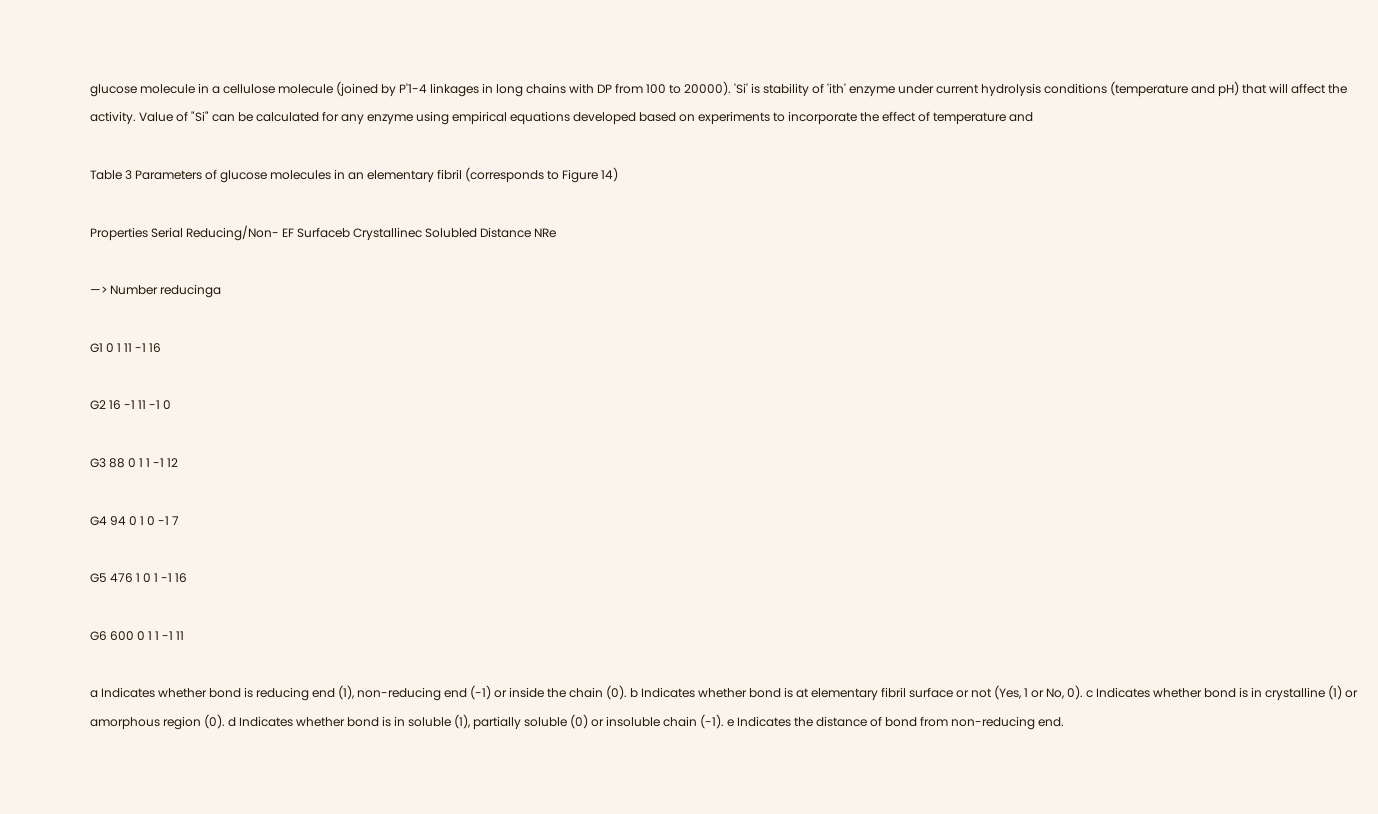glucose molecule in a cellulose molecule (joined by P'1-4 linkages in long chains with DP from 100 to 20000). 'Si' is stability of 'ith' enzyme under current hydrolysis conditions (temperature and pH) that will affect the activity. Value of "Si" can be calculated for any enzyme using empirical equations developed based on experiments to incorporate the effect of temperature and

Table 3 Parameters of glucose molecules in an elementary fibril (corresponds to Figure 14)

Properties Serial Reducing/Non- EF Surfaceb Crystallinec Solubled Distance NRe

—> Number reducinga

G1 0 1 11 -1 16

G2 16 -1 11 -1 0

G3 88 0 1 1 -1 12

G4 94 0 1 0 -1 7

G5 476 1 0 1 -1 16

G6 600 0 1 1 -1 11

a Indicates whether bond is reducing end (1), non-reducing end (-1) or inside the chain (0). b Indicates whether bond is at elementary fibril surface or not (Yes, 1 or No, 0). c Indicates whether bond is in crystalline (1) or amorphous region (0). d Indicates whether bond is in soluble (1), partially soluble (0) or insoluble chain (-1). e Indicates the distance of bond from non-reducing end.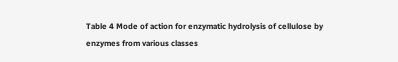Table 4 Mode of action for enzymatic hydrolysis of cellulose by enzymes from various classes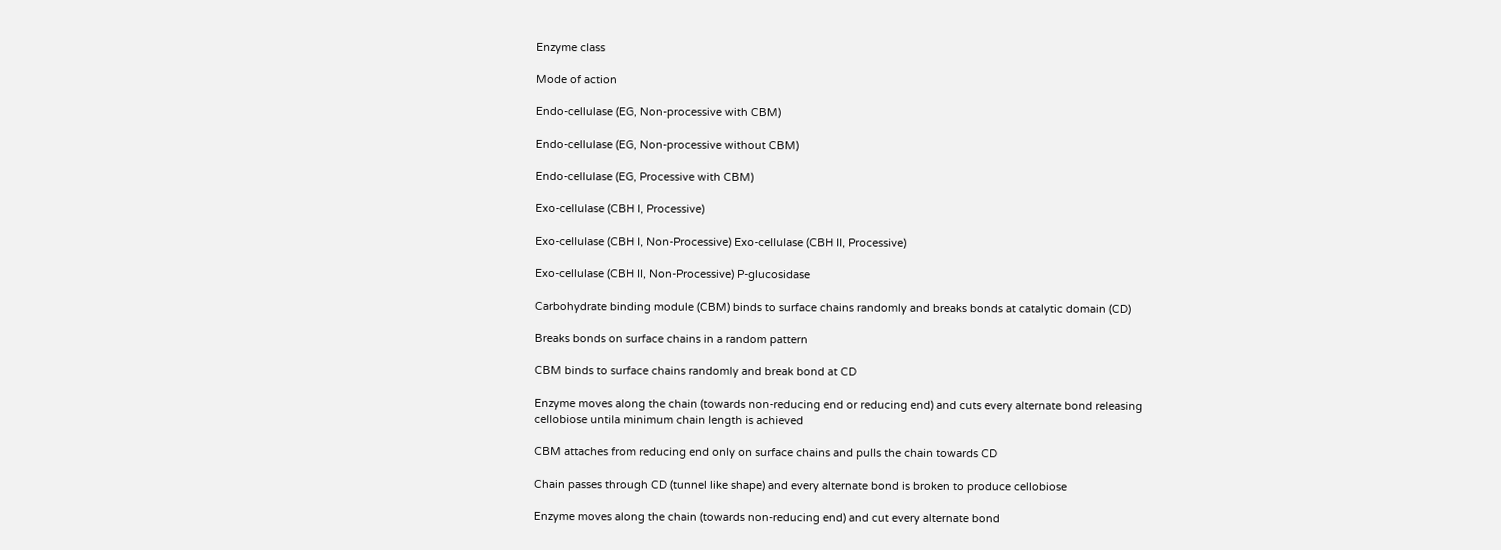Enzyme class

Mode of action

Endo-cellulase (EG, Non-processive with CBM)

Endo-cellulase (EG, Non-processive without CBM)

Endo-cellulase (EG, Processive with CBM)

Exo-cellulase (CBH I, Processive)

Exo-cellulase (CBH I, Non-Processive) Exo-cellulase (CBH II, Processive)

Exo-cellulase (CBH II, Non-Processive) P-glucosidase

Carbohydrate binding module (CBM) binds to surface chains randomly and breaks bonds at catalytic domain (CD)

Breaks bonds on surface chains in a random pattern

CBM binds to surface chains randomly and break bond at CD

Enzyme moves along the chain (towards non-reducing end or reducing end) and cuts every alternate bond releasing cellobiose untila minimum chain length is achieved

CBM attaches from reducing end only on surface chains and pulls the chain towards CD

Chain passes through CD (tunnel like shape) and every alternate bond is broken to produce cellobiose

Enzyme moves along the chain (towards non-reducing end) and cut every alternate bond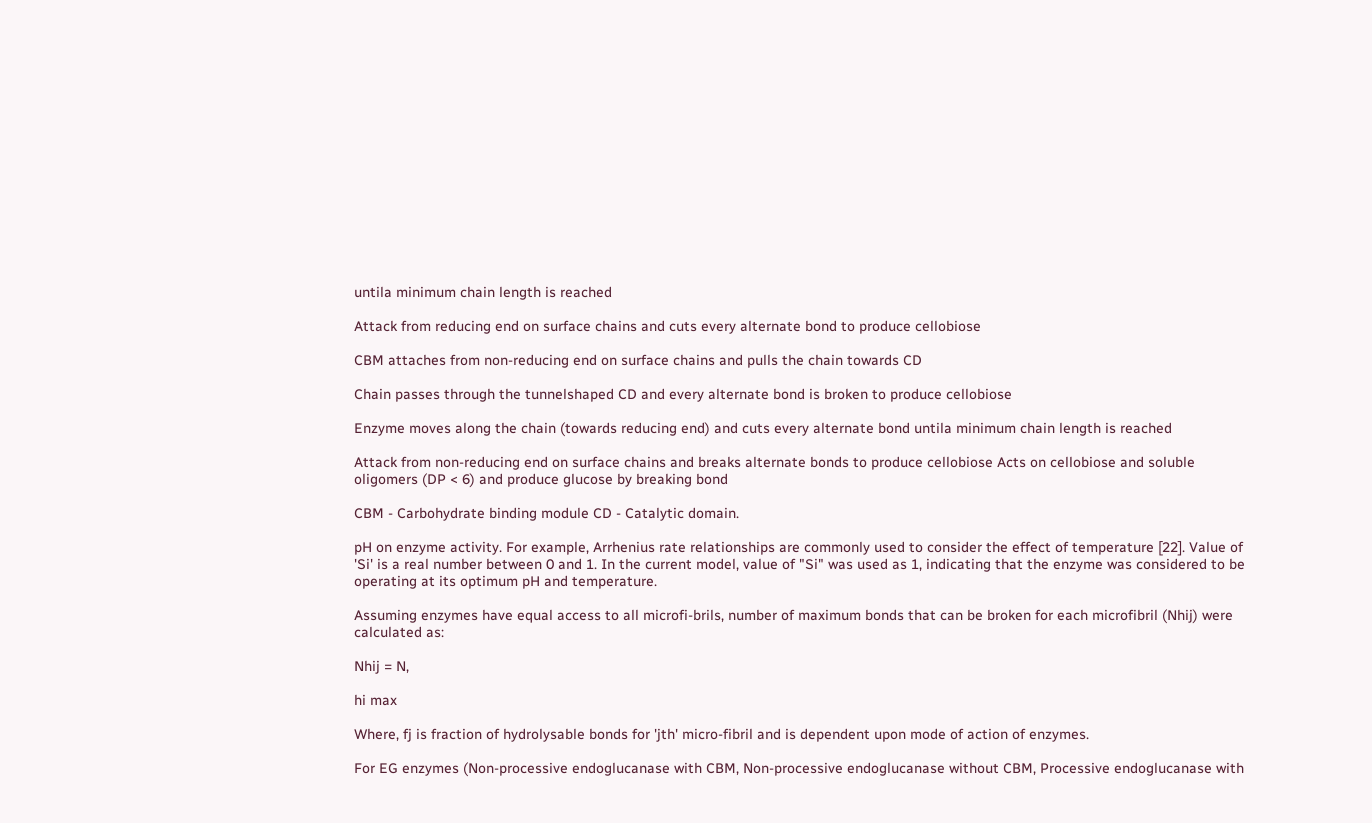untila minimum chain length is reached

Attack from reducing end on surface chains and cuts every alternate bond to produce cellobiose

CBM attaches from non-reducing end on surface chains and pulls the chain towards CD

Chain passes through the tunnelshaped CD and every alternate bond is broken to produce cellobiose

Enzyme moves along the chain (towards reducing end) and cuts every alternate bond untila minimum chain length is reached

Attack from non-reducing end on surface chains and breaks alternate bonds to produce cellobiose Acts on cellobiose and soluble oligomers (DP < 6) and produce glucose by breaking bond

CBM - Carbohydrate binding module CD - Catalytic domain.

pH on enzyme activity. For example, Arrhenius rate relationships are commonly used to consider the effect of temperature [22]. Value of 'Si' is a real number between 0 and 1. In the current model, value of "Si" was used as 1, indicating that the enzyme was considered to be operating at its optimum pH and temperature.

Assuming enzymes have equal access to all microfi-brils, number of maximum bonds that can be broken for each microfibril (Nhij) were calculated as:

Nhij = N,

hi max

Where, fj is fraction of hydrolysable bonds for 'jth' micro-fibril and is dependent upon mode of action of enzymes.

For EG enzymes (Non-processive endoglucanase with CBM, Non-processive endoglucanase without CBM, Processive endoglucanase with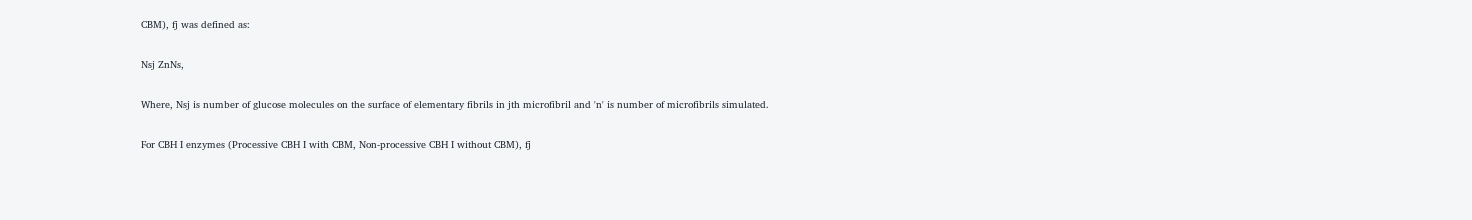CBM), fj was defined as:

Nsj ZnNs,

Where, Nsj is number of glucose molecules on the surface of elementary fibrils in jth microfibril and 'n' is number of microfibrils simulated.

For CBH I enzymes (Processive CBH I with CBM, Non-processive CBH I without CBM), fj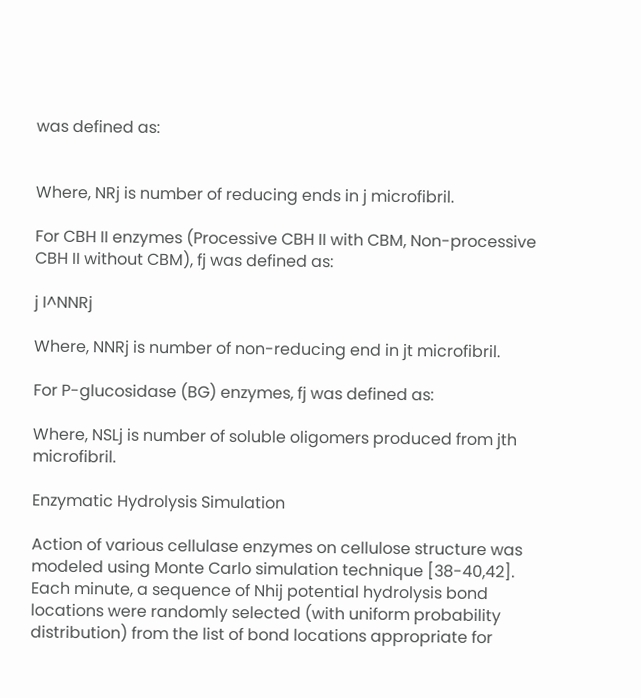was defined as:


Where, NRj is number of reducing ends in j microfibril.

For CBH II enzymes (Processive CBH II with CBM, Non-processive CBH II without CBM), fj was defined as:

j I^NNRj

Where, NNRj is number of non-reducing end in jt microfibril.

For P-glucosidase (BG) enzymes, fj was defined as:

Where, NSLj is number of soluble oligomers produced from jth microfibril.

Enzymatic Hydrolysis Simulation

Action of various cellulase enzymes on cellulose structure was modeled using Monte Carlo simulation technique [38-40,42]. Each minute, a sequence of Nhij potential hydrolysis bond locations were randomly selected (with uniform probability distribution) from the list of bond locations appropriate for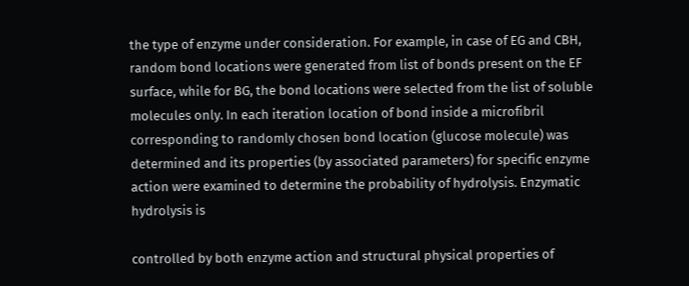the type of enzyme under consideration. For example, in case of EG and CBH, random bond locations were generated from list of bonds present on the EF surface, while for BG, the bond locations were selected from the list of soluble molecules only. In each iteration location of bond inside a microfibril corresponding to randomly chosen bond location (glucose molecule) was determined and its properties (by associated parameters) for specific enzyme action were examined to determine the probability of hydrolysis. Enzymatic hydrolysis is

controlled by both enzyme action and structural physical properties of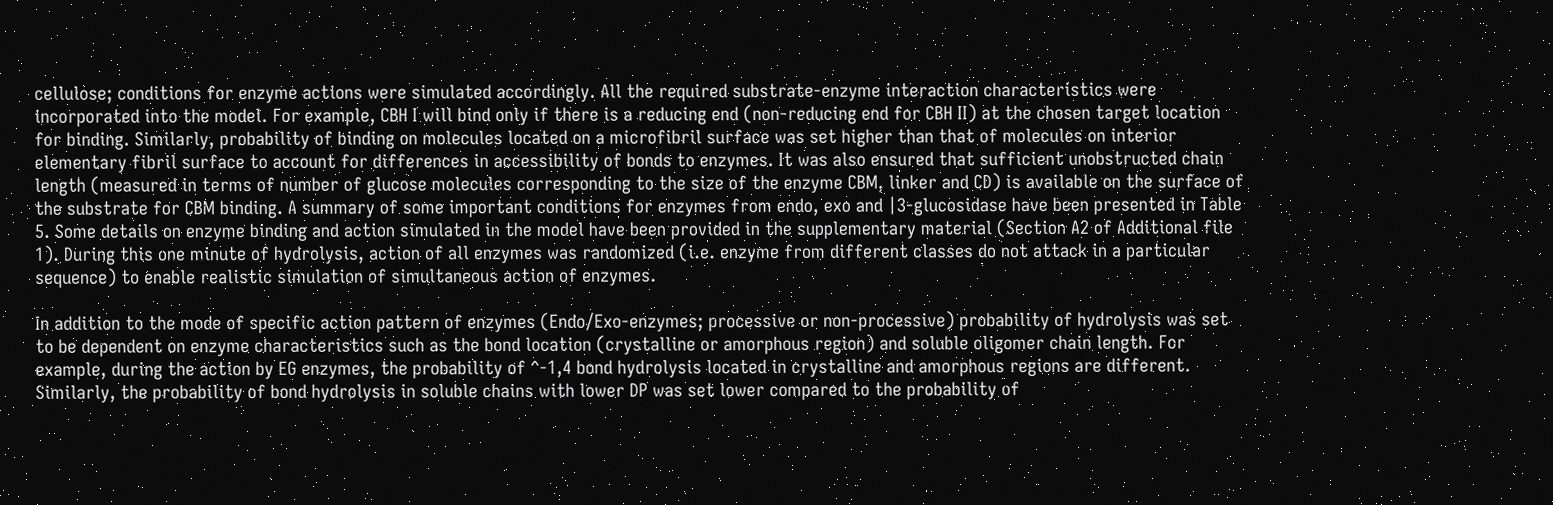cellulose; conditions for enzyme actions were simulated accordingly. All the required substrate-enzyme interaction characteristics were incorporated into the model. For example, CBH I will bind only if there is a reducing end (non-reducing end for CBH II) at the chosen target location for binding. Similarly, probability of binding on molecules located on a microfibril surface was set higher than that of molecules on interior elementary fibril surface to account for differences in accessibility of bonds to enzymes. It was also ensured that sufficient unobstructed chain length (measured in terms of number of glucose molecules corresponding to the size of the enzyme CBM, linker and CD) is available on the surface of the substrate for CBM binding. A summary of some important conditions for enzymes from endo, exo and |3-glucosidase have been presented in Table 5. Some details on enzyme binding and action simulated in the model have been provided in the supplementary material (Section A2 of Additional file 1). During this one minute of hydrolysis, action of all enzymes was randomized (i.e. enzyme from different classes do not attack in a particular sequence) to enable realistic simulation of simultaneous action of enzymes.

In addition to the mode of specific action pattern of enzymes (Endo/Exo-enzymes; processive or non-processive) probability of hydrolysis was set to be dependent on enzyme characteristics such as the bond location (crystalline or amorphous region) and soluble oligomer chain length. For example, during the action by EG enzymes, the probability of ^-1,4 bond hydrolysis located in crystalline and amorphous regions are different. Similarly, the probability of bond hydrolysis in soluble chains with lower DP was set lower compared to the probability of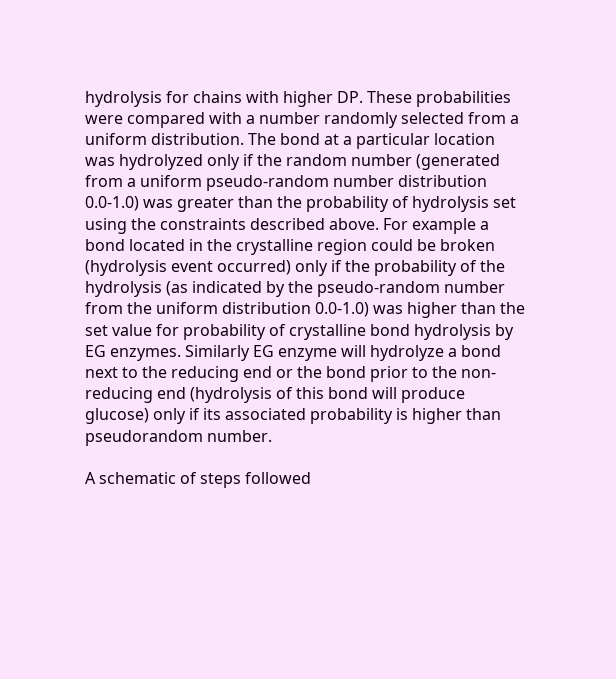hydrolysis for chains with higher DP. These probabilities were compared with a number randomly selected from a uniform distribution. The bond at a particular location was hydrolyzed only if the random number (generated from a uniform pseudo-random number distribution 0.0-1.0) was greater than the probability of hydrolysis set using the constraints described above. For example a bond located in the crystalline region could be broken (hydrolysis event occurred) only if the probability of the hydrolysis (as indicated by the pseudo-random number from the uniform distribution 0.0-1.0) was higher than the set value for probability of crystalline bond hydrolysis by EG enzymes. Similarly EG enzyme will hydrolyze a bond next to the reducing end or the bond prior to the non-reducing end (hydrolysis of this bond will produce glucose) only if its associated probability is higher than pseudorandom number.

A schematic of steps followed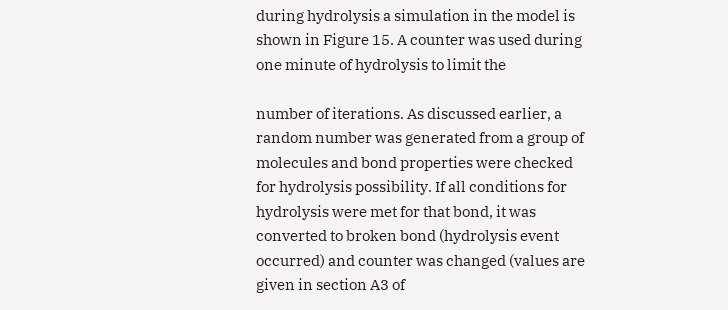during hydrolysis a simulation in the model is shown in Figure 15. A counter was used during one minute of hydrolysis to limit the

number of iterations. As discussed earlier, a random number was generated from a group of molecules and bond properties were checked for hydrolysis possibility. If all conditions for hydrolysis were met for that bond, it was converted to broken bond (hydrolysis event occurred) and counter was changed (values are given in section A3 of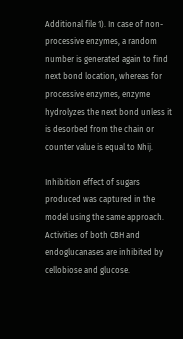Additional file 1). In case of non-processive enzymes, a random number is generated again to find next bond location, whereas for processive enzymes, enzyme hydrolyzes the next bond unless it is desorbed from the chain or counter value is equal to Nhij.

Inhibition effect of sugars produced was captured in the model using the same approach. Activities of both CBH and endoglucanases are inhibited by cellobiose and glucose.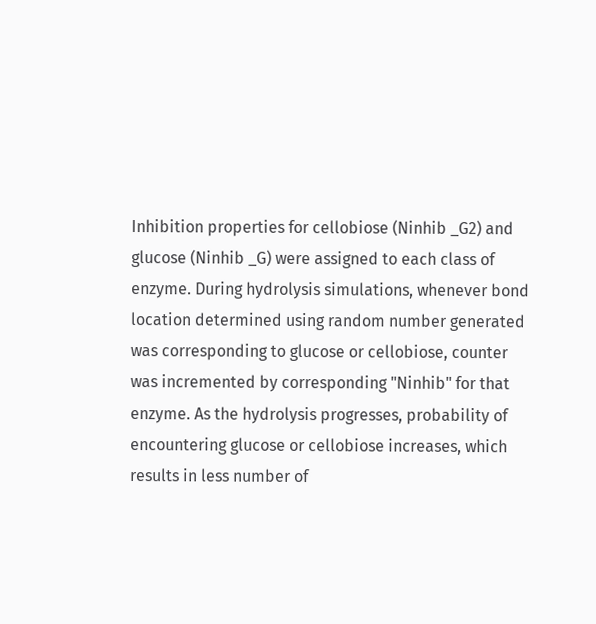Inhibition properties for cellobiose (Ninhib _G2) and glucose (Ninhib _G) were assigned to each class of enzyme. During hydrolysis simulations, whenever bond location determined using random number generated was corresponding to glucose or cellobiose, counter was incremented by corresponding "Ninhib" for that enzyme. As the hydrolysis progresses, probability of encountering glucose or cellobiose increases, which results in less number of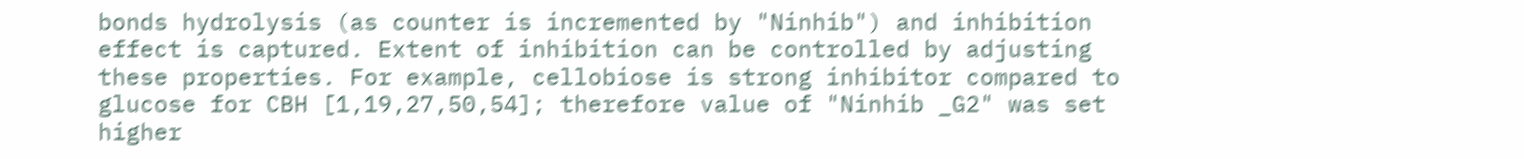bonds hydrolysis (as counter is incremented by "Ninhib") and inhibition effect is captured. Extent of inhibition can be controlled by adjusting these properties. For example, cellobiose is strong inhibitor compared to glucose for CBH [1,19,27,50,54]; therefore value of "Ninhib _G2" was set higher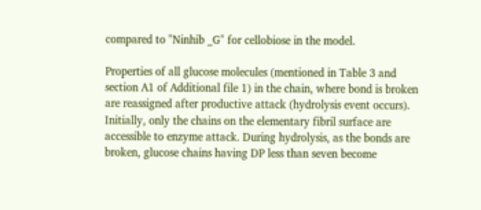compared to "Ninhib _G" for cellobiose in the model.

Properties of all glucose molecules (mentioned in Table 3 and section A1 of Additional file 1) in the chain, where bond is broken are reassigned after productive attack (hydrolysis event occurs). Initially, only the chains on the elementary fibril surface are accessible to enzyme attack. During hydrolysis, as the bonds are broken, glucose chains having DP less than seven become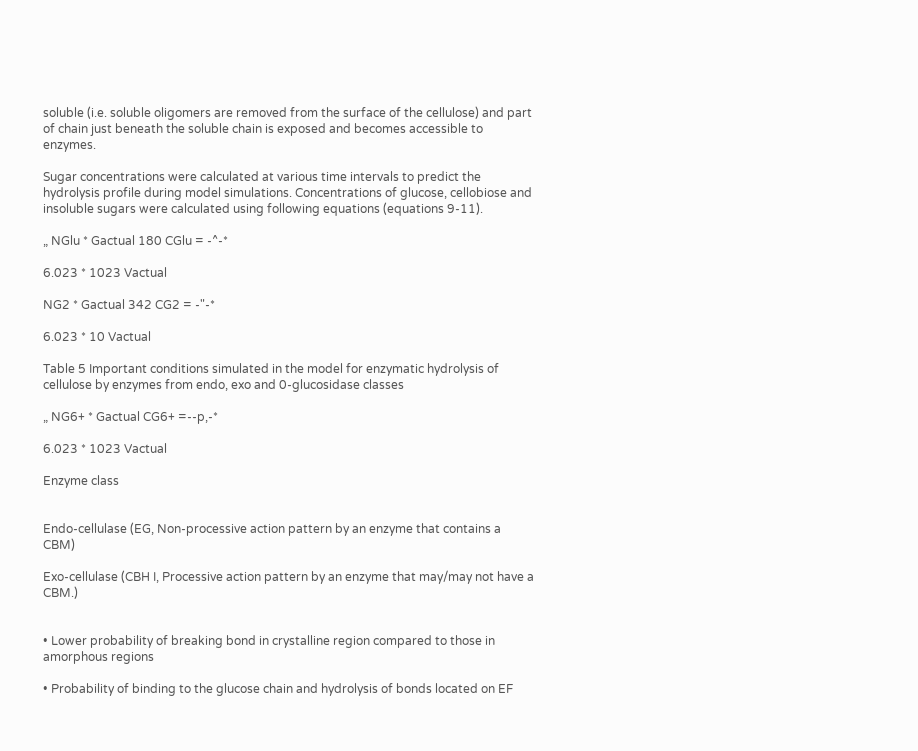soluble (i.e. soluble oligomers are removed from the surface of the cellulose) and part of chain just beneath the soluble chain is exposed and becomes accessible to enzymes.

Sugar concentrations were calculated at various time intervals to predict the hydrolysis profile during model simulations. Concentrations of glucose, cellobiose and insoluble sugars were calculated using following equations (equations 9-11).

„ NGlu * Gactual 180 CGlu = -^-*

6.023 * 1023 Vactual

NG2 * Gactual 342 CG2 = -"-*

6.023 * 10 Vactual

Table 5 Important conditions simulated in the model for enzymatic hydrolysis of cellulose by enzymes from endo, exo and 0-glucosidase classes

„ NG6+ * Gactual CG6+ =--p,-*

6.023 * 1023 Vactual

Enzyme class


Endo-cellulase (EG, Non-processive action pattern by an enzyme that contains a CBM)

Exo-cellulase (CBH I, Processive action pattern by an enzyme that may/may not have a CBM.)


• Lower probability of breaking bond in crystalline region compared to those in amorphous regions

• Probability of binding to the glucose chain and hydrolysis of bonds located on EF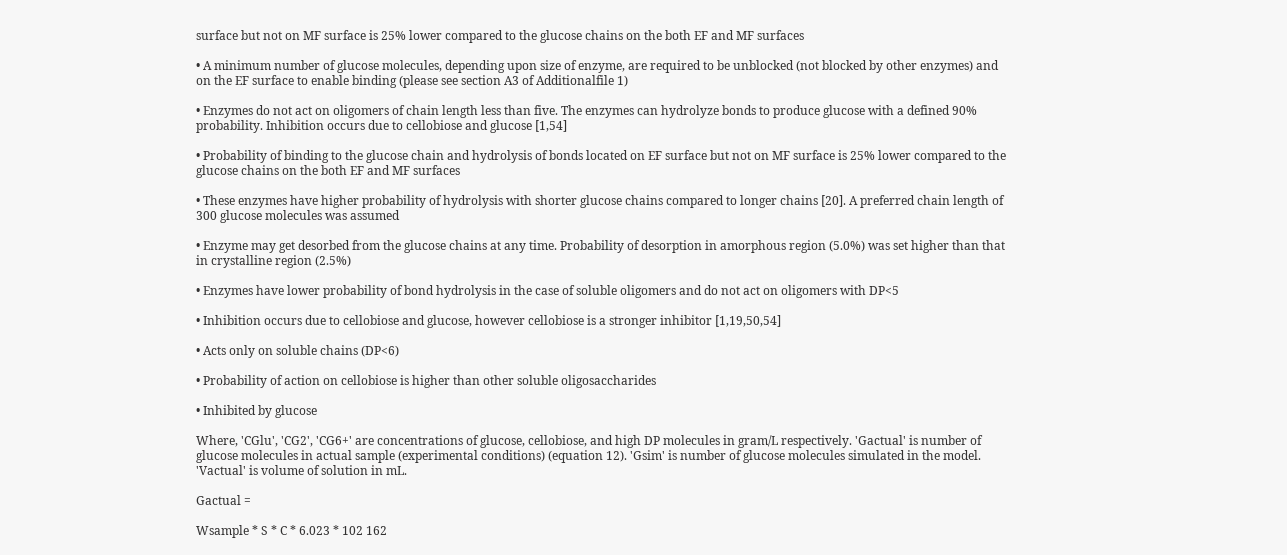surface but not on MF surface is 25% lower compared to the glucose chains on the both EF and MF surfaces

• A minimum number of glucose molecules, depending upon size of enzyme, are required to be unblocked (not blocked by other enzymes) and on the EF surface to enable binding (please see section A3 of Additionalfile 1)

• Enzymes do not act on oligomers of chain length less than five. The enzymes can hydrolyze bonds to produce glucose with a defined 90% probability. Inhibition occurs due to cellobiose and glucose [1,54]

• Probability of binding to the glucose chain and hydrolysis of bonds located on EF surface but not on MF surface is 25% lower compared to the glucose chains on the both EF and MF surfaces

• These enzymes have higher probability of hydrolysis with shorter glucose chains compared to longer chains [20]. A preferred chain length of 300 glucose molecules was assumed

• Enzyme may get desorbed from the glucose chains at any time. Probability of desorption in amorphous region (5.0%) was set higher than that in crystalline region (2.5%)

• Enzymes have lower probability of bond hydrolysis in the case of soluble oligomers and do not act on oligomers with DP<5

• Inhibition occurs due to cellobiose and glucose, however cellobiose is a stronger inhibitor [1,19,50,54]

• Acts only on soluble chains (DP<6)

• Probability of action on cellobiose is higher than other soluble oligosaccharides

• Inhibited by glucose

Where, 'CGlu', 'CG2', 'CG6+' are concentrations of glucose, cellobiose, and high DP molecules in gram/L respectively. 'Gactual' is number of glucose molecules in actual sample (experimental conditions) (equation 12). 'Gsim' is number of glucose molecules simulated in the model. 'Vactual' is volume of solution in mL.

Gactual =

Wsample * S * C * 6.023 * 102 162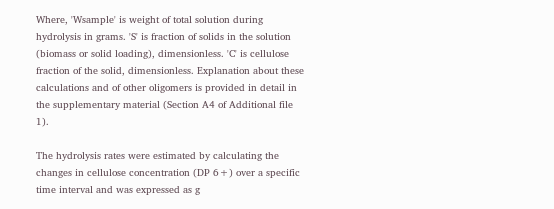Where, 'Wsample' is weight of total solution during hydrolysis in grams. 'S' is fraction of solids in the solution (biomass or solid loading), dimensionless. 'C' is cellulose fraction of the solid, dimensionless. Explanation about these calculations and of other oligomers is provided in detail in the supplementary material (Section A4 of Additional file 1).

The hydrolysis rates were estimated by calculating the changes in cellulose concentration (DP 6+) over a specific time interval and was expressed as g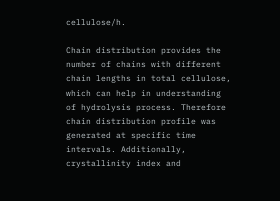cellulose/h.

Chain distribution provides the number of chains with different chain lengths in total cellulose, which can help in understanding of hydrolysis process. Therefore chain distribution profile was generated at specific time intervals. Additionally, crystallinity index and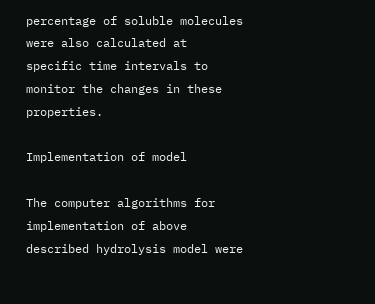percentage of soluble molecules were also calculated at specific time intervals to monitor the changes in these properties.

Implementation of model

The computer algorithms for implementation of above described hydrolysis model were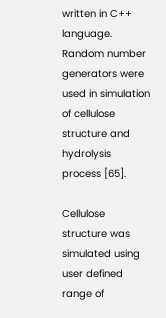written in C++ language. Random number generators were used in simulation of cellulose structure and hydrolysis process [65].

Cellulose structure was simulated using user defined range of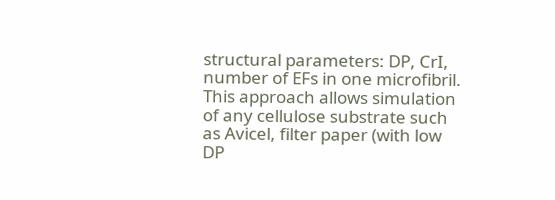structural parameters: DP, CrI, number of EFs in one microfibril. This approach allows simulation of any cellulose substrate such as Avicel, filter paper (with low DP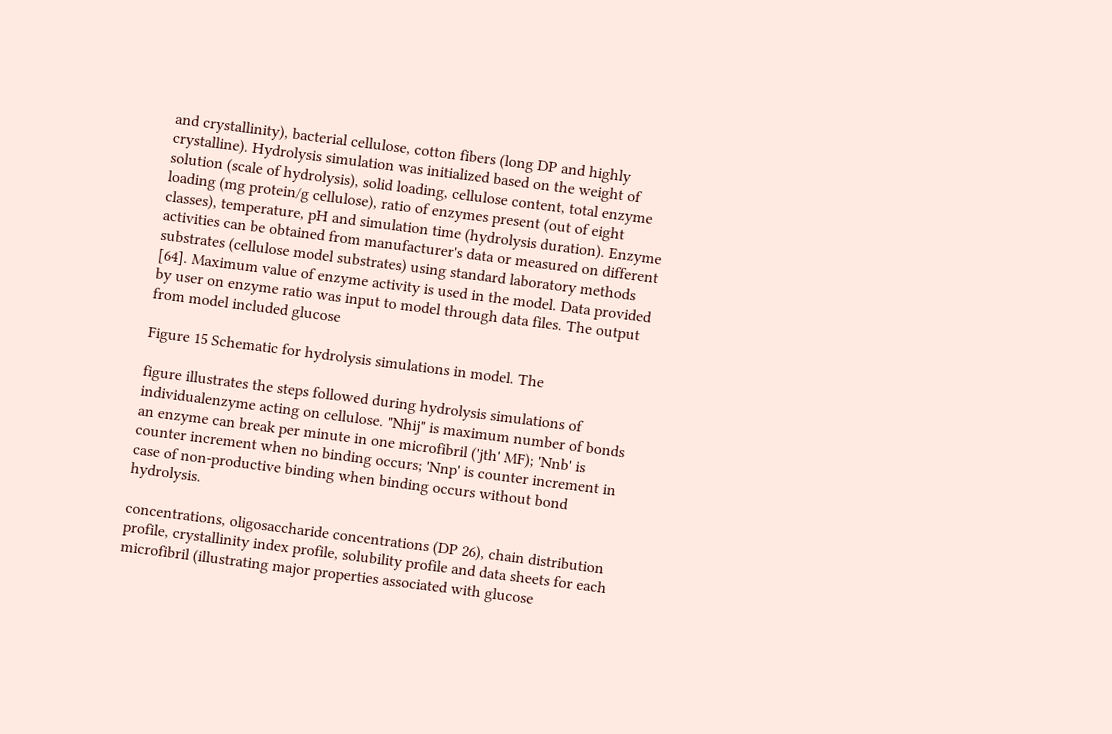and crystallinity), bacterial cellulose, cotton fibers (long DP and highly crystalline). Hydrolysis simulation was initialized based on the weight of solution (scale of hydrolysis), solid loading, cellulose content, total enzyme loading (mg protein/g cellulose), ratio of enzymes present (out of eight classes), temperature, pH and simulation time (hydrolysis duration). Enzyme activities can be obtained from manufacturer's data or measured on different substrates (cellulose model substrates) using standard laboratory methods [64]. Maximum value of enzyme activity is used in the model. Data provided by user on enzyme ratio was input to model through data files. The output from model included glucose

Figure 15 Schematic for hydrolysis simulations in model. The

figure illustrates the steps followed during hydrolysis simulations of individualenzyme acting on cellulose. "Nhij" is maximum number of bonds an enzyme can break per minute in one microfibril ('jth' MF); 'Nnb' is counter increment when no binding occurs; 'Nnp' is counter increment in case of non-productive binding when binding occurs without bond hydrolysis.

concentrations, oligosaccharide concentrations (DP 26), chain distribution profile, crystallinity index profile, solubility profile and data sheets for each microfibril (illustrating major properties associated with glucose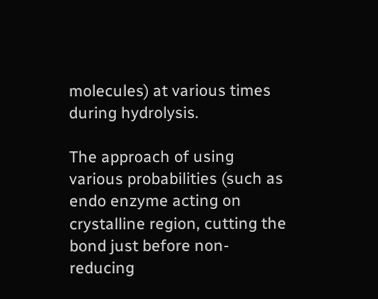molecules) at various times during hydrolysis.

The approach of using various probabilities (such as endo enzyme acting on crystalline region, cutting the bond just before non-reducing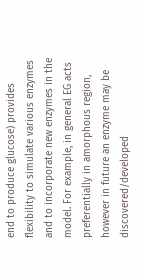end to produce glucose) provides flexibility to simulate various enzymes and to incorporate new enzymes in the model. For example, in general EG acts preferentially in amorphous region, however in future an enzyme may be discovered/developed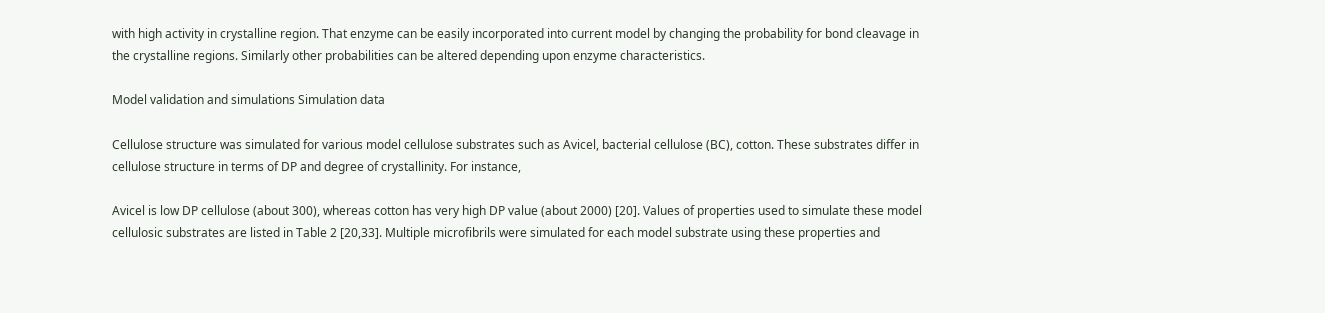with high activity in crystalline region. That enzyme can be easily incorporated into current model by changing the probability for bond cleavage in the crystalline regions. Similarly other probabilities can be altered depending upon enzyme characteristics.

Model validation and simulations Simulation data

Cellulose structure was simulated for various model cellulose substrates such as Avicel, bacterial cellulose (BC), cotton. These substrates differ in cellulose structure in terms of DP and degree of crystallinity. For instance,

Avicel is low DP cellulose (about 300), whereas cotton has very high DP value (about 2000) [20]. Values of properties used to simulate these model cellulosic substrates are listed in Table 2 [20,33]. Multiple microfibrils were simulated for each model substrate using these properties and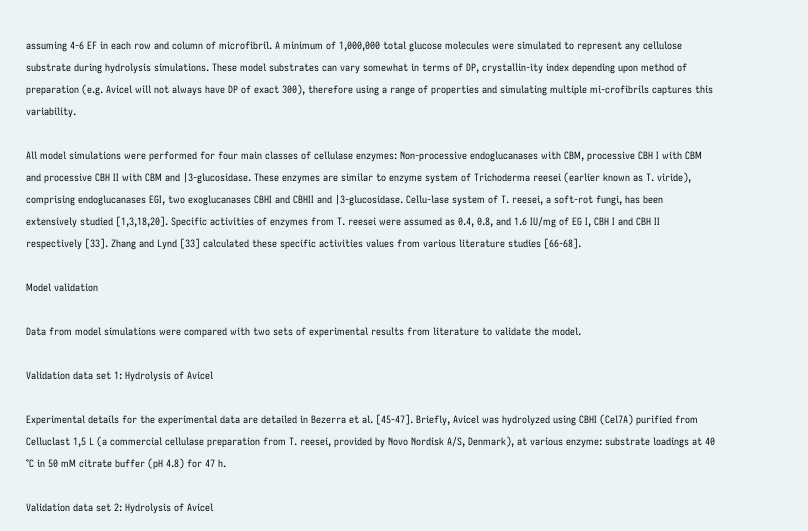assuming 4-6 EF in each row and column of microfibril. A minimum of 1,000,000 total glucose molecules were simulated to represent any cellulose substrate during hydrolysis simulations. These model substrates can vary somewhat in terms of DP, crystallin-ity index depending upon method of preparation (e.g. Avicel will not always have DP of exact 300), therefore using a range of properties and simulating multiple mi-crofibrils captures this variability.

All model simulations were performed for four main classes of cellulase enzymes: Non-processive endoglucanases with CBM, processive CBH I with CBM and processive CBH II with CBM and |3-glucosidase. These enzymes are similar to enzyme system of Trichoderma reesei (earlier known as T. viride), comprising endoglucanases EGI, two exoglucanases CBHI and CBHII and |3-glucosidase. Cellu-lase system of T. reesei, a soft-rot fungi, has been extensively studied [1,3,18,20]. Specific activities of enzymes from T. reesei were assumed as 0.4, 0.8, and 1.6 IU/mg of EG I, CBH I and CBH II respectively [33]. Zhang and Lynd [33] calculated these specific activities values from various literature studies [66-68].

Model validation

Data from model simulations were compared with two sets of experimental results from literature to validate the model.

Validation data set 1: Hydrolysis of Avicel

Experimental details for the experimental data are detailed in Bezerra et al. [45-47]. Briefly, Avicel was hydrolyzed using CBHI (Cel7A) purified from Celluclast 1,5 L (a commercial cellulase preparation from T. reesei, provided by Novo Nordisk A/S, Denmark), at various enzyme: substrate loadings at 40 °C in 50 mM citrate buffer (pH 4.8) for 47 h.

Validation data set 2: Hydrolysis of Avicel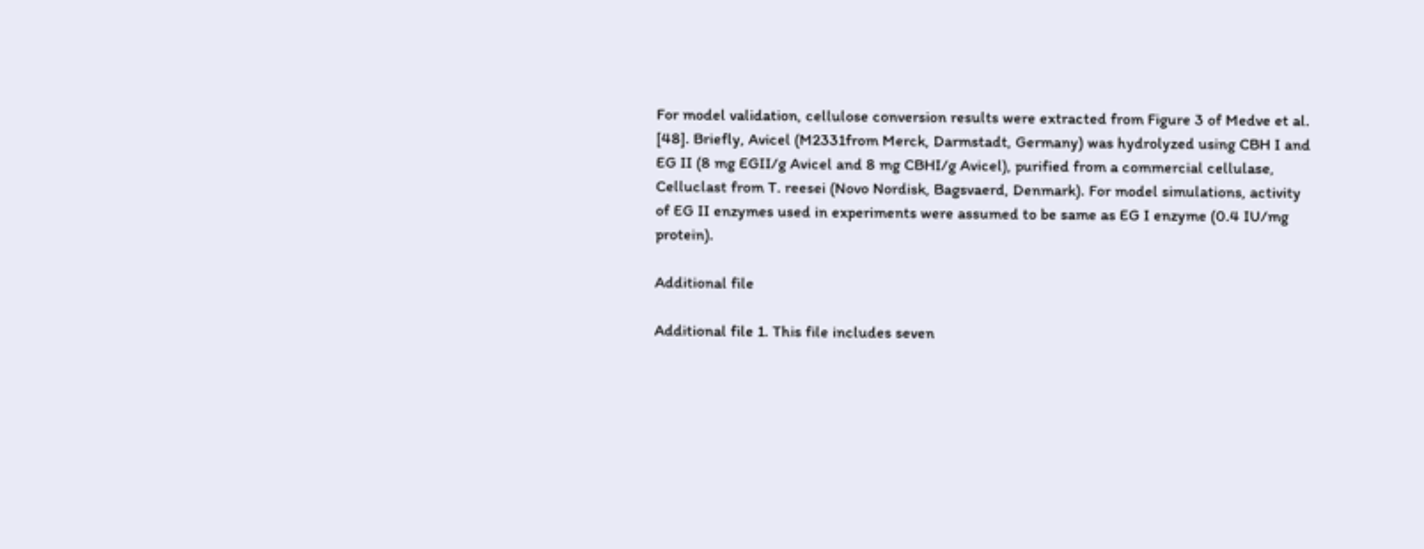For model validation, cellulose conversion results were extracted from Figure 3 of Medve et al. [48]. Briefly, Avicel (M2331from Merck, Darmstadt, Germany) was hydrolyzed using CBH I and EG II (8 mg EGII/g Avicel and 8 mg CBHI/g Avicel), purified from a commercial cellulase, Celluclast from T. reesei (Novo Nordisk, Bagsvaerd, Denmark). For model simulations, activity of EG II enzymes used in experiments were assumed to be same as EG I enzyme (0.4 IU/mg protein).

Additional file

Additional file 1. This file includes seven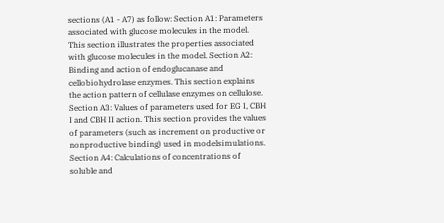sections (A1 - A7) as follow: Section A1: Parameters associated with glucose molecules in the model. This section illustrates the properties associated with glucose molecules in the model. Section A2: Binding and action of endoglucanase and cellobiohydrolase enzymes. This section explains the action pattern of cellulase enzymes on cellulose. Section A3: Values of parameters used for EG I, CBH I and CBH II action. This section provides the values of parameters (such as increment on productive or nonproductive binding) used in modelsimulations. Section A4: Calculations of concentrations of soluble and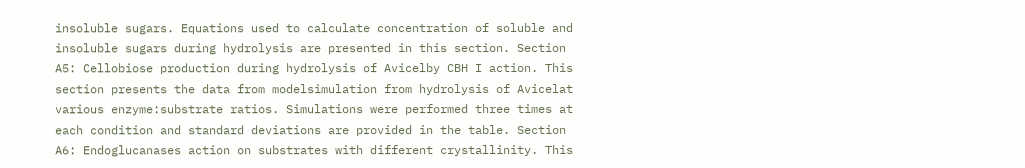insoluble sugars. Equations used to calculate concentration of soluble and insoluble sugars during hydrolysis are presented in this section. Section A5: Cellobiose production during hydrolysis of Avicelby CBH I action. This section presents the data from modelsimulation from hydrolysis of Avicelat various enzyme:substrate ratios. Simulations were performed three times at each condition and standard deviations are provided in the table. Section A6: Endoglucanases action on substrates with different crystallinity. This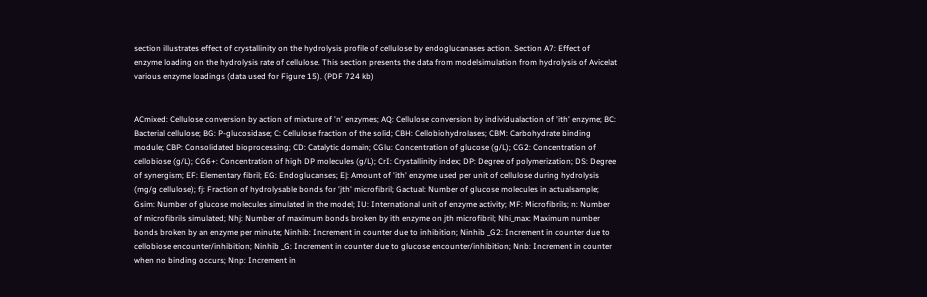section illustrates effect of crystallinity on the hydrolysis profile of cellulose by endoglucanases action. Section A7: Effect of enzyme loading on the hydrolysis rate of cellulose. This section presents the data from modelsimulation from hydrolysis of Avicelat various enzyme loadings (data used for Figure 15). (PDF 724 kb)


ACmixed: Cellulose conversion by action of mixture of 'n' enzymes; AQ: Cellulose conversion by individualaction of 'ith' enzyme; BC: Bacterial cellulose; BG: P-glucosidase; C: Cellulose fraction of the solid; CBH: Cellobiohydrolases; CBM: Carbohydrate binding module; CBP: Consolidated bioprocessing; CD: Catalytic domain; CGlu: Concentration of glucose (g/L); CG2: Concentration of cellobiose (g/L); CG6+: Concentration of high DP molecules (g/L); CrI: Crystallinity index; DP: Degree of polymerization; DS: Degree of synergism; EF: Elementary fibril; EG: Endoglucanses; E|: Amount of 'ith' enzyme used per unit of cellulose during hydrolysis (mg/g cellulose); fj: Fraction of hydrolysable bonds for 'jth' microfibril; Gactual: Number of glucose molecules in actualsample; Gsim: Number of glucose molecules simulated in the model; IU: International unit of enzyme activity; MF: Microfibrils; n: Number of microfibrils simulated; Nhj: Number of maximum bonds broken by ith enzyme on jth microfibril; Nhi_max: Maximum number bonds broken by an enzyme per minute; Ninhib: Increment in counter due to inhibition; Ninhib _G2: Increment in counter due to cellobiose encounter/inhibition; Ninhib _G: Increment in counter due to glucose encounter/inhibition; Nnb: Increment in counter when no binding occurs; Nnp: Increment in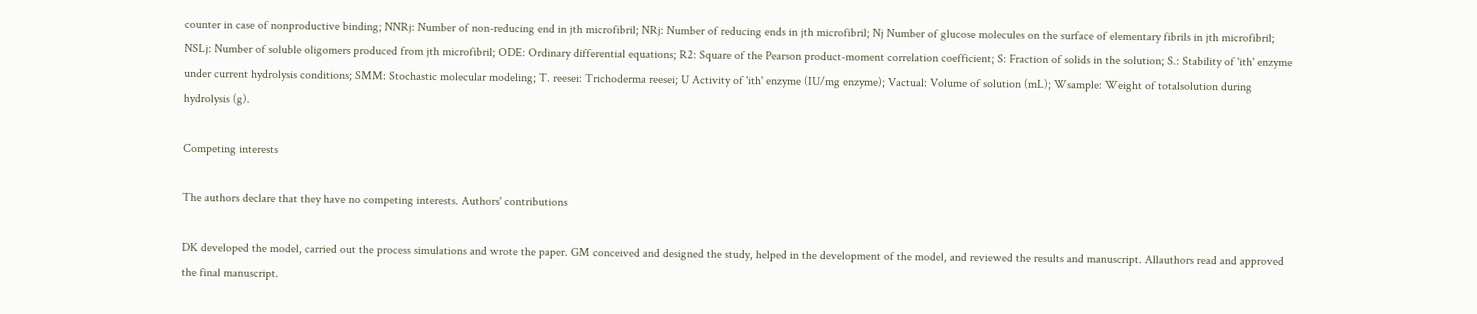counter in case of nonproductive binding; NNRj: Number of non-reducing end in jth microfibril; NRj: Number of reducing ends in jth microfibril; Nj Number of glucose molecules on the surface of elementary fibrils in jth microfibril; NSLj: Number of soluble oligomers produced from jth microfibril; ODE: Ordinary differential equations; R2: Square of the Pearson product-moment correlation coefficient; S: Fraction of solids in the solution; S.: Stability of 'ith' enzyme under current hydrolysis conditions; SMM: Stochastic molecular modeling; T. reesei: Trichoderma reesei; U Activity of 'ith' enzyme (IU/mg enzyme); Vactual: Volume of solution (mL); Wsample: Weight of totalsolution during hydrolysis (g).

Competing interests

The authors declare that they have no competing interests. Authors' contributions

DK developed the model, carried out the process simulations and wrote the paper. GM conceived and designed the study, helped in the development of the model, and reviewed the results and manuscript. Allauthors read and approved the final manuscript.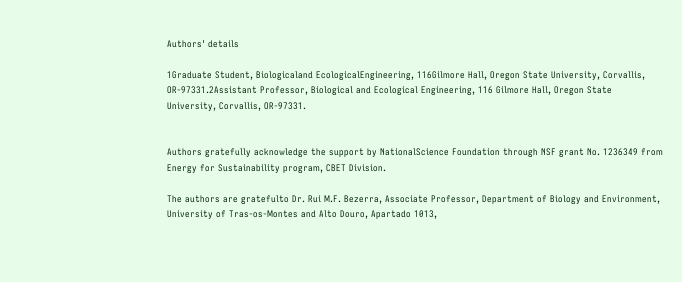Authors' details

1Graduate Student, Biologicaland EcologicalEngineering, 116Gilmore Hall, Oregon State University, Corvallis, OR-97331.2Assistant Professor, Biological and Ecological Engineering, 116 Gilmore Hall, Oregon State University, Corvallis, OR-97331.


Authors gratefully acknowledge the support by NationalScience Foundation through NSF grant No. 1236349 from Energy for Sustainability program, CBET Division.

The authors are gratefulto Dr. Rui M.F. Bezerra, Associate Professor, Department of Biology and Environment, University of Tras-os-Montes and Alto Douro, Apartado 1013,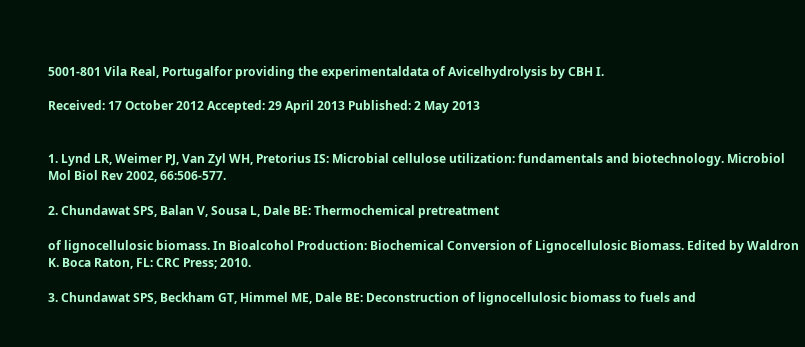5001-801 Vila Real, Portugalfor providing the experimentaldata of Avicelhydrolysis by CBH I.

Received: 17 October 2012 Accepted: 29 April 2013 Published: 2 May 2013


1. Lynd LR, Weimer PJ, Van Zyl WH, Pretorius IS: Microbial cellulose utilization: fundamentals and biotechnology. Microbiol Mol Biol Rev 2002, 66:506-577.

2. Chundawat SPS, Balan V, Sousa L, Dale BE: Thermochemical pretreatment

of lignocellulosic biomass. In Bioalcohol Production: Biochemical Conversion of Lignocellulosic Biomass. Edited by Waldron K. Boca Raton, FL: CRC Press; 2010.

3. Chundawat SPS, Beckham GT, Himmel ME, Dale BE: Deconstruction of lignocellulosic biomass to fuels and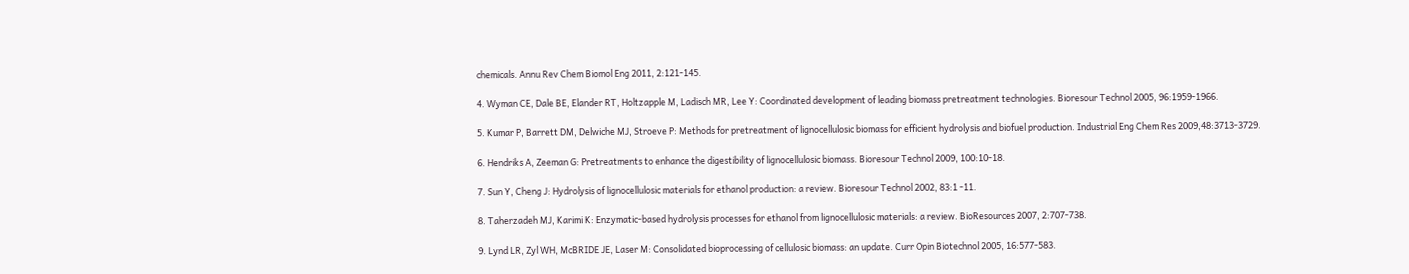chemicals. Annu Rev Chem Biomol Eng 2011, 2:121-145.

4. Wyman CE, Dale BE, Elander RT, Holtzapple M, Ladisch MR, Lee Y: Coordinated development of leading biomass pretreatment technologies. Bioresour Technol 2005, 96:1959-1966.

5. Kumar P, Barrett DM, Delwiche MJ, Stroeve P: Methods for pretreatment of lignocellulosic biomass for efficient hydrolysis and biofuel production. Industrial Eng Chem Res 2009,48:3713-3729.

6. Hendriks A, Zeeman G: Pretreatments to enhance the digestibility of lignocellulosic biomass. Bioresour Technol 2009, 100:10-18.

7. Sun Y, Cheng J: Hydrolysis of lignocellulosic materials for ethanol production: a review. Bioresour Technol 2002, 83:1 -11.

8. Taherzadeh MJ, Karimi K: Enzymatic-based hydrolysis processes for ethanol from lignocellulosic materials: a review. BioResources 2007, 2:707-738.

9. Lynd LR, Zyl WH, McBRIDE JE, Laser M: Consolidated bioprocessing of cellulosic biomass: an update. Curr Opin Biotechnol 2005, 16:577-583.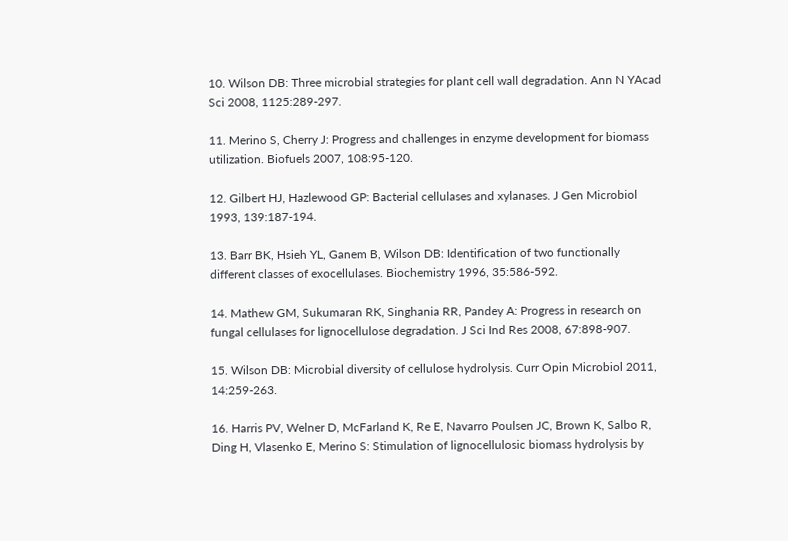10. Wilson DB: Three microbial strategies for plant cell wall degradation. Ann N YAcad Sci 2008, 1125:289-297.

11. Merino S, Cherry J: Progress and challenges in enzyme development for biomass utilization. Biofuels 2007, 108:95-120.

12. Gilbert HJ, Hazlewood GP: Bacterial cellulases and xylanases. J Gen Microbiol 1993, 139:187-194.

13. Barr BK, Hsieh YL, Ganem B, Wilson DB: Identification of two functionally different classes of exocellulases. Biochemistry 1996, 35:586-592.

14. Mathew GM, Sukumaran RK, Singhania RR, Pandey A: Progress in research on fungal cellulases for lignocellulose degradation. J Sci Ind Res 2008, 67:898-907.

15. Wilson DB: Microbial diversity of cellulose hydrolysis. Curr Opin Microbiol 2011, 14:259-263.

16. Harris PV, Welner D, McFarland K, Re E, Navarro Poulsen JC, Brown K, Salbo R, Ding H, Vlasenko E, Merino S: Stimulation of lignocellulosic biomass hydrolysis by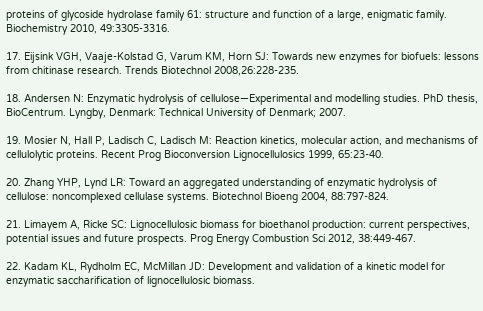proteins of glycoside hydrolase family 61: structure and function of a large, enigmatic family. Biochemistry 2010, 49:3305-3316.

17. Eijsink VGH, Vaaje-Kolstad G, Varum KM, Horn SJ: Towards new enzymes for biofuels: lessons from chitinase research. Trends Biotechnol 2008,26:228-235.

18. Andersen N: Enzymatic hydrolysis of cellulose—Experimental and modelling studies. PhD thesis, BioCentrum. Lyngby, Denmark: Technical University of Denmark; 2007.

19. Mosier N, Hall P, Ladisch C, Ladisch M: Reaction kinetics, molecular action, and mechanisms of cellulolytic proteins. Recent Prog Bioconversion Lignocellulosics 1999, 65:23-40.

20. Zhang YHP, Lynd LR: Toward an aggregated understanding of enzymatic hydrolysis of cellulose: noncomplexed cellulase systems. Biotechnol Bioeng 2004, 88:797-824.

21. Limayem A, Ricke SC: Lignocellulosic biomass for bioethanol production: current perspectives, potential issues and future prospects. Prog Energy Combustion Sci 2012, 38:449-467.

22. Kadam KL, Rydholm EC, McMillan JD: Development and validation of a kinetic model for enzymatic saccharification of lignocellulosic biomass.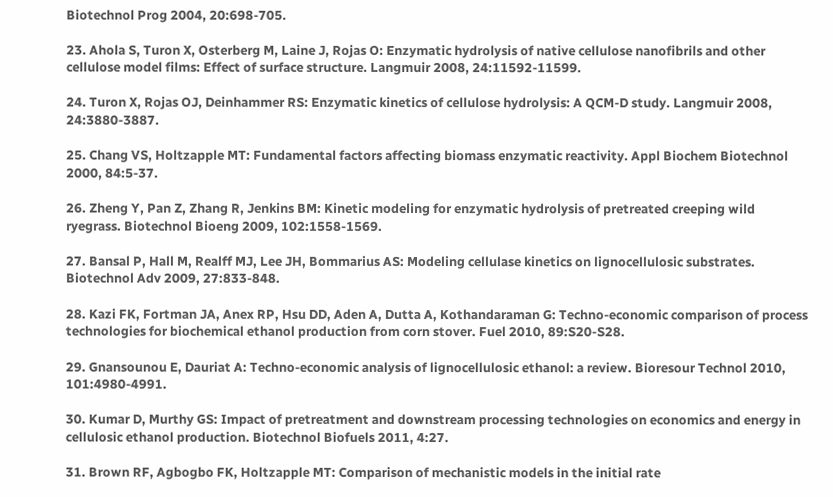Biotechnol Prog 2004, 20:698-705.

23. Ahola S, Turon X, Osterberg M, Laine J, Rojas O: Enzymatic hydrolysis of native cellulose nanofibrils and other cellulose model films: Effect of surface structure. Langmuir 2008, 24:11592-11599.

24. Turon X, Rojas OJ, Deinhammer RS: Enzymatic kinetics of cellulose hydrolysis: A QCM-D study. Langmuir 2008, 24:3880-3887.

25. Chang VS, Holtzapple MT: Fundamental factors affecting biomass enzymatic reactivity. Appl Biochem Biotechnol 2000, 84:5-37.

26. Zheng Y, Pan Z, Zhang R, Jenkins BM: Kinetic modeling for enzymatic hydrolysis of pretreated creeping wild ryegrass. Biotechnol Bioeng 2009, 102:1558-1569.

27. Bansal P, Hall M, Realff MJ, Lee JH, Bommarius AS: Modeling cellulase kinetics on lignocellulosic substrates. Biotechnol Adv 2009, 27:833-848.

28. Kazi FK, Fortman JA, Anex RP, Hsu DD, Aden A, Dutta A, Kothandaraman G: Techno-economic comparison of process technologies for biochemical ethanol production from corn stover. Fuel 2010, 89:S20-S28.

29. Gnansounou E, Dauriat A: Techno-economic analysis of lignocellulosic ethanol: a review. Bioresour Technol 2010, 101:4980-4991.

30. Kumar D, Murthy GS: Impact of pretreatment and downstream processing technologies on economics and energy in cellulosic ethanol production. Biotechnol Biofuels 2011, 4:27.

31. Brown RF, Agbogbo FK, Holtzapple MT: Comparison of mechanistic models in the initial rate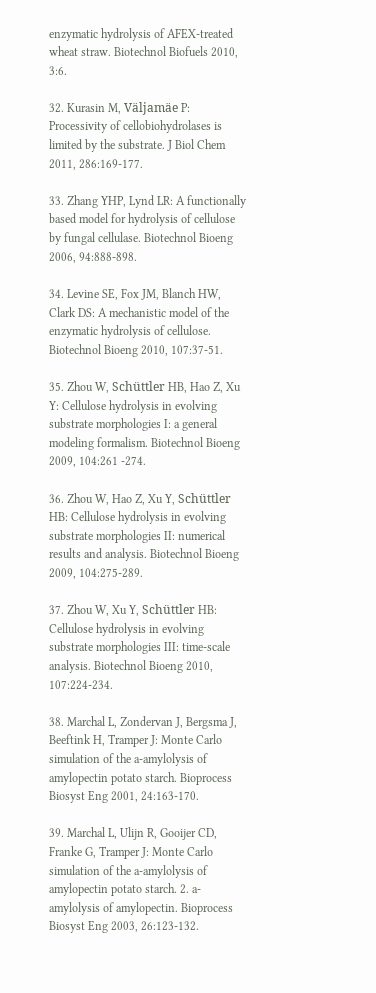enzymatic hydrolysis of AFEX-treated wheat straw. Biotechnol Biofuels 2010, 3:6.

32. Kurasin M, Väljamäe P: Processivity of cellobiohydrolases is limited by the substrate. J Biol Chem 2011, 286:169-177.

33. Zhang YHP, Lynd LR: A functionally based model for hydrolysis of cellulose by fungal cellulase. Biotechnol Bioeng 2006, 94:888-898.

34. Levine SE, Fox JM, Blanch HW, Clark DS: A mechanistic model of the enzymatic hydrolysis of cellulose. Biotechnol Bioeng 2010, 107:37-51.

35. Zhou W, Schüttler HB, Hao Z, Xu Y: Cellulose hydrolysis in evolving substrate morphologies I: a general modeling formalism. Biotechnol Bioeng 2009, 104:261 -274.

36. Zhou W, Hao Z, Xu Y, Schüttler HB: Cellulose hydrolysis in evolving substrate morphologies II: numerical results and analysis. Biotechnol Bioeng 2009, 104:275-289.

37. Zhou W, Xu Y, Schüttler HB: Cellulose hydrolysis in evolving substrate morphologies III: time-scale analysis. Biotechnol Bioeng 2010, 107:224-234.

38. Marchal L, Zondervan J, Bergsma J, Beeftink H, Tramper J: Monte Carlo simulation of the a-amylolysis of amylopectin potato starch. Bioprocess Biosyst Eng 2001, 24:163-170.

39. Marchal L, Ulijn R, Gooijer CD, Franke G, Tramper J: Monte Carlo simulation of the a-amylolysis of amylopectin potato starch. 2. a-amylolysis of amylopectin. Bioprocess Biosyst Eng 2003, 26:123-132.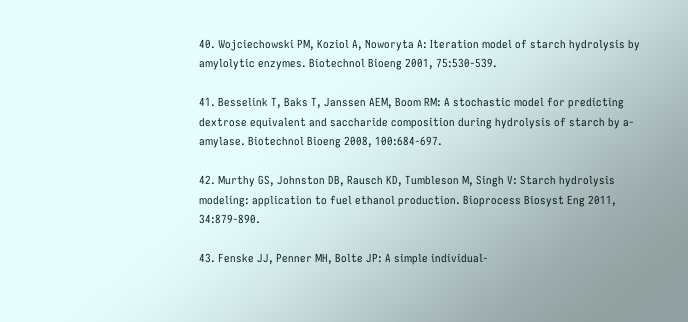40. Wojciechowski PM, Koziol A, Noworyta A: Iteration model of starch hydrolysis by amylolytic enzymes. Biotechnol Bioeng 2001, 75:530-539.

41. Besselink T, Baks T, Janssen AEM, Boom RM: A stochastic model for predicting dextrose equivalent and saccharide composition during hydrolysis of starch by a-amylase. Biotechnol Bioeng 2008, 100:684-697.

42. Murthy GS, Johnston DB, Rausch KD, Tumbleson M, Singh V: Starch hydrolysis modeling: application to fuel ethanol production. Bioprocess Biosyst Eng 2011, 34:879-890.

43. Fenske JJ, Penner MH, Bolte JP: A simple individual-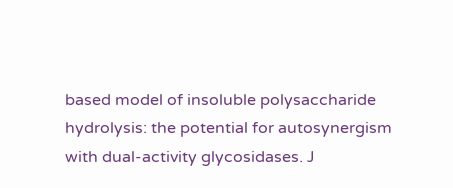based model of insoluble polysaccharide hydrolysis: the potential for autosynergism with dual-activity glycosidases. J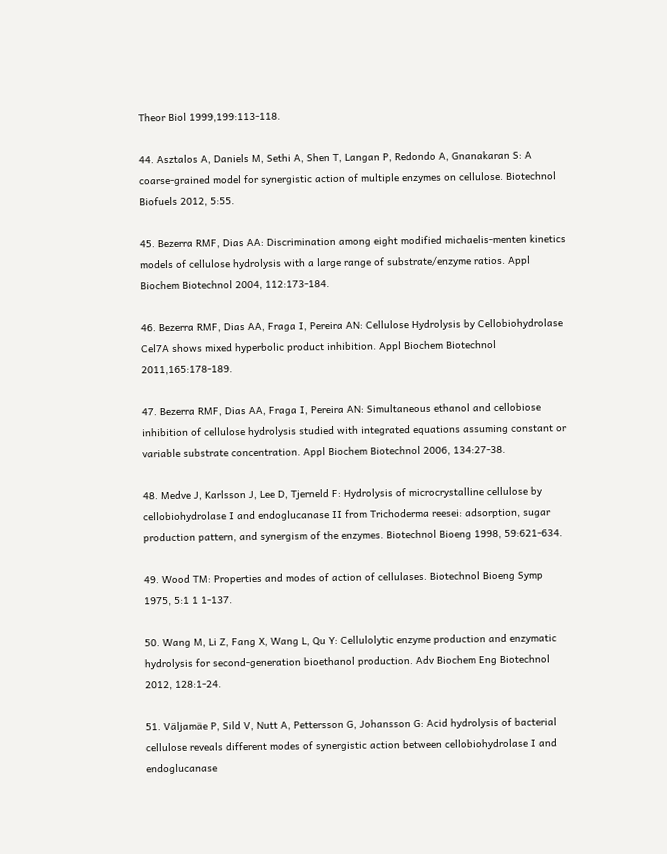Theor Biol 1999,199:113-118.

44. Asztalos A, Daniels M, Sethi A, Shen T, Langan P, Redondo A, Gnanakaran S: A coarse-grained model for synergistic action of multiple enzymes on cellulose. Biotechnol Biofuels 2012, 5:55.

45. Bezerra RMF, Dias AA: Discrimination among eight modified michaelis-menten kinetics models of cellulose hydrolysis with a large range of substrate/enzyme ratios. Appl Biochem Biotechnol 2004, 112:173-184.

46. Bezerra RMF, Dias AA, Fraga I, Pereira AN: Cellulose Hydrolysis by Cellobiohydrolase Cel7A shows mixed hyperbolic product inhibition. Appl Biochem Biotechnol 2011,165:178-189.

47. Bezerra RMF, Dias AA, Fraga I, Pereira AN: Simultaneous ethanol and cellobiose inhibition of cellulose hydrolysis studied with integrated equations assuming constant or variable substrate concentration. Appl Biochem Biotechnol 2006, 134:27-38.

48. Medve J, Karlsson J, Lee D, Tjerneld F: Hydrolysis of microcrystalline cellulose by cellobiohydrolase I and endoglucanase II from Trichoderma reesei: adsorption, sugar production pattern, and synergism of the enzymes. Biotechnol Bioeng 1998, 59:621-634.

49. Wood TM: Properties and modes of action of cellulases. Biotechnol Bioeng Symp 1975, 5:1 1 1-137.

50. Wang M, Li Z, Fang X, Wang L, Qu Y: Cellulolytic enzyme production and enzymatic hydrolysis for second-generation bioethanol production. Adv Biochem Eng Biotechnol 2012, 128:1-24.

51. Väljamäe P, Sild V, Nutt A, Pettersson G, Johansson G: Acid hydrolysis of bacterial cellulose reveals different modes of synergistic action between cellobiohydrolase I and endoglucanase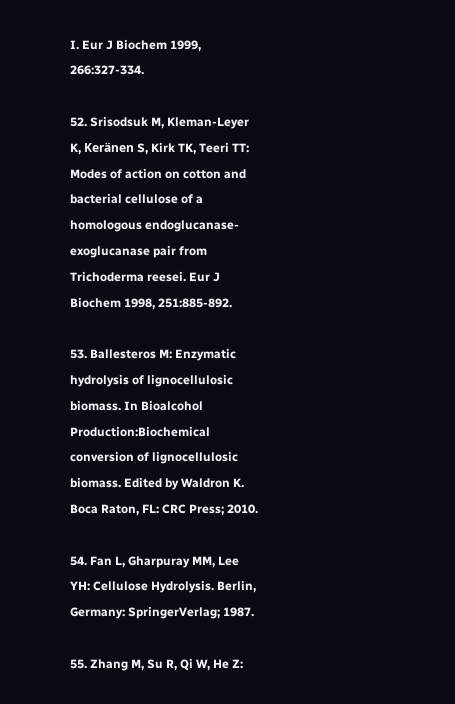I. Eur J Biochem 1999, 266:327-334.

52. Srisodsuk M, Kleman-Leyer K, Keränen S, Kirk TK, Teeri TT: Modes of action on cotton and bacterial cellulose of a homologous endoglucanase-exoglucanase pair from Trichoderma reesei. Eur J Biochem 1998, 251:885-892.

53. Ballesteros M: Enzymatic hydrolysis of lignocellulosic biomass. In Bioalcohol Production:Biochemical conversion of lignocellulosic biomass. Edited by Waldron K. Boca Raton, FL: CRC Press; 2010.

54. Fan L, Gharpuray MM, Lee YH: Cellulose Hydrolysis. Berlin, Germany: SpringerVerlag; 1987.

55. Zhang M, Su R, Qi W, He Z: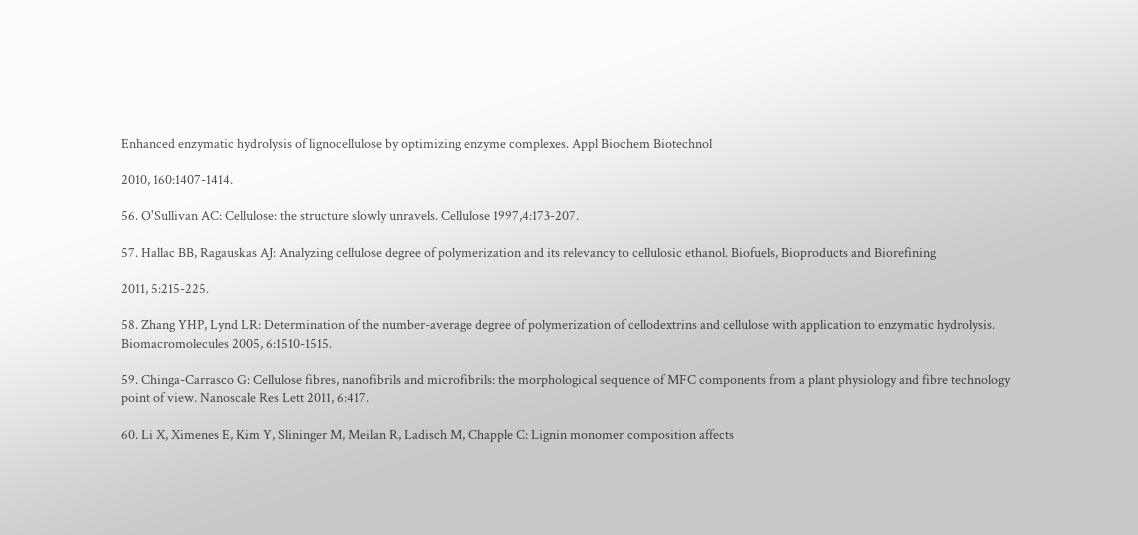Enhanced enzymatic hydrolysis of lignocellulose by optimizing enzyme complexes. Appl Biochem Biotechnol

2010, 160:1407-1414.

56. O'Sullivan AC: Cellulose: the structure slowly unravels. Cellulose 1997,4:173-207.

57. Hallac BB, Ragauskas AJ: Analyzing cellulose degree of polymerization and its relevancy to cellulosic ethanol. Biofuels, Bioproducts and Biorefining

2011, 5:215-225.

58. Zhang YHP, Lynd LR: Determination of the number-average degree of polymerization of cellodextrins and cellulose with application to enzymatic hydrolysis. Biomacromolecules 2005, 6:1510-1515.

59. Chinga-Carrasco G: Cellulose fibres, nanofibrils and microfibrils: the morphological sequence of MFC components from a plant physiology and fibre technology point of view. Nanoscale Res Lett 2011, 6:417.

60. Li X, Ximenes E, Kim Y, Slininger M, Meilan R, Ladisch M, Chapple C: Lignin monomer composition affects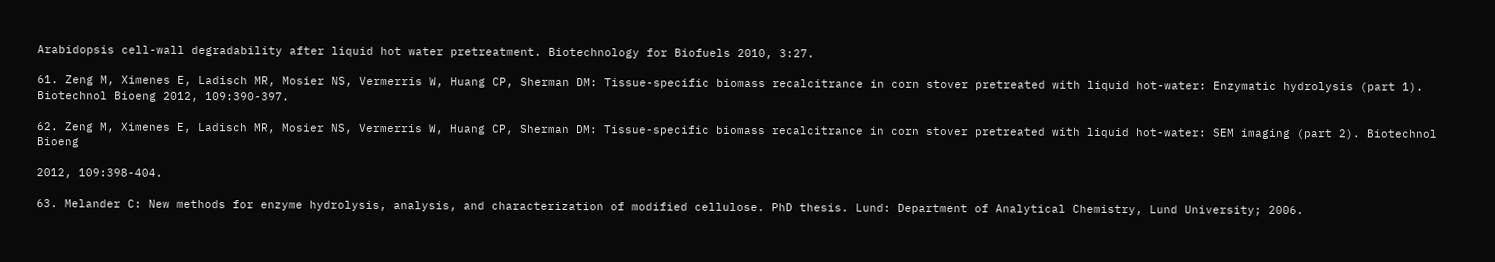Arabidopsis cell-wall degradability after liquid hot water pretreatment. Biotechnology for Biofuels 2010, 3:27.

61. Zeng M, Ximenes E, Ladisch MR, Mosier NS, Vermerris W, Huang CP, Sherman DM: Tissue-specific biomass recalcitrance in corn stover pretreated with liquid hot-water: Enzymatic hydrolysis (part 1). Biotechnol Bioeng 2012, 109:390-397.

62. Zeng M, Ximenes E, Ladisch MR, Mosier NS, Vermerris W, Huang CP, Sherman DM: Tissue-specific biomass recalcitrance in corn stover pretreated with liquid hot-water: SEM imaging (part 2). Biotechnol Bioeng

2012, 109:398-404.

63. Melander C: New methods for enzyme hydrolysis, analysis, and characterization of modified cellulose. PhD thesis. Lund: Department of Analytical Chemistry, Lund University; 2006.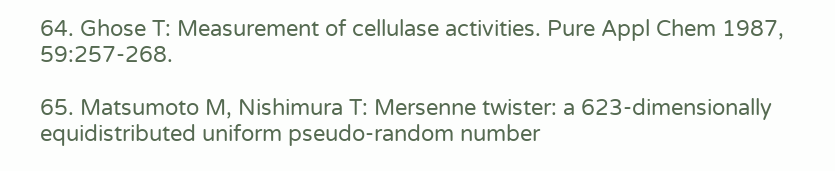64. Ghose T: Measurement of cellulase activities. Pure Appl Chem 1987, 59:257-268.

65. Matsumoto M, Nishimura T: Mersenne twister: a 623-dimensionally equidistributed uniform pseudo-random number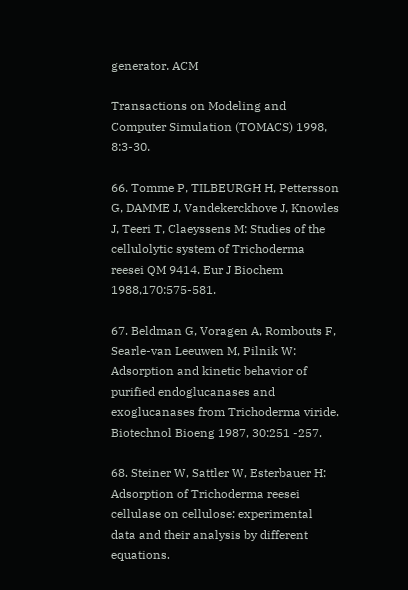generator. ACM

Transactions on Modeling and Computer Simulation (TOMACS) 1998, 8:3-30.

66. Tomme P, TILBEURGH H, Pettersson G, DAMME J, Vandekerckhove J, Knowles J, Teeri T, Claeyssens M: Studies of the cellulolytic system of Trichoderma reesei QM 9414. Eur J Biochem 1988,170:575-581.

67. Beldman G, Voragen A, Rombouts F, Searle-van Leeuwen M, Pilnik W: Adsorption and kinetic behavior of purified endoglucanases and exoglucanases from Trichoderma viride. Biotechnol Bioeng 1987, 30:251 -257.

68. Steiner W, Sattler W, Esterbauer H: Adsorption of Trichoderma reesei cellulase on cellulose: experimental data and their analysis by different equations.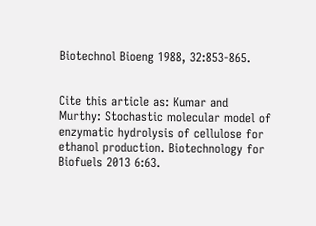Biotechnol Bioeng 1988, 32:853-865.


Cite this article as: Kumar and Murthy: Stochastic molecular model of enzymatic hydrolysis of cellulose for ethanol production. Biotechnology for Biofuels 2013 6:63.